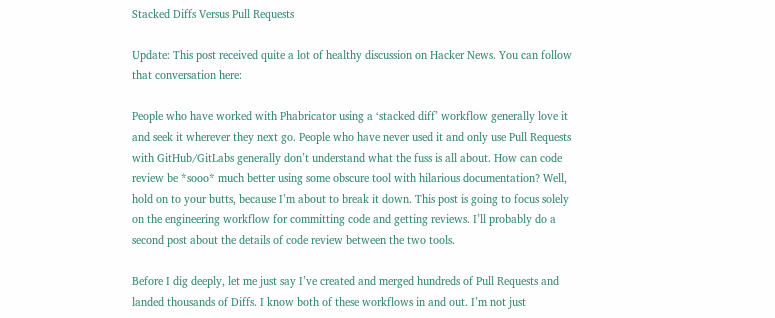Stacked Diffs Versus Pull Requests

Update: This post received quite a lot of healthy discussion on Hacker News. You can follow that conversation here:

People who have worked with Phabricator using a ‘stacked diff’ workflow generally love it and seek it wherever they next go. People who have never used it and only use Pull Requests with GitHub/GitLabs generally don’t understand what the fuss is all about. How can code review be *sooo* much better using some obscure tool with hilarious documentation? Well, hold on to your butts, because I’m about to break it down. This post is going to focus solely on the engineering workflow for committing code and getting reviews. I’ll probably do a second post about the details of code review between the two tools.

Before I dig deeply, let me just say I’ve created and merged hundreds of Pull Requests and landed thousands of Diffs. I know both of these workflows in and out. I’m not just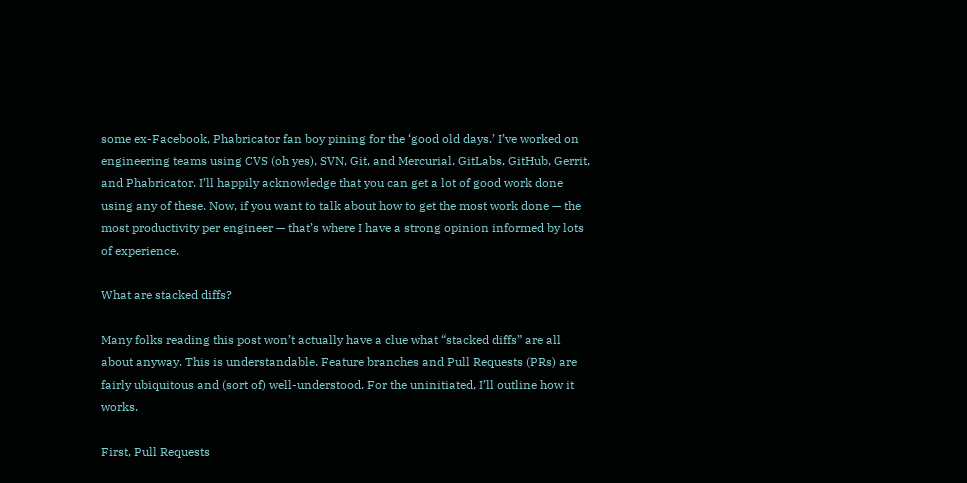some ex-Facebook, Phabricator fan boy pining for the ‘good old days.’ I’ve worked on engineering teams using CVS (oh yes), SVN, Git, and Mercurial. GitLabs, GitHub, Gerrit, and Phabricator. I’ll happily acknowledge that you can get a lot of good work done using any of these. Now, if you want to talk about how to get the most work done — the most productivity per engineer — that’s where I have a strong opinion informed by lots of experience.

What are stacked diffs?

Many folks reading this post won’t actually have a clue what “stacked diffs” are all about anyway. This is understandable. Feature branches and Pull Requests (PRs) are fairly ubiquitous and (sort of) well-understood. For the uninitiated, I’ll outline how it works.

First, Pull Requests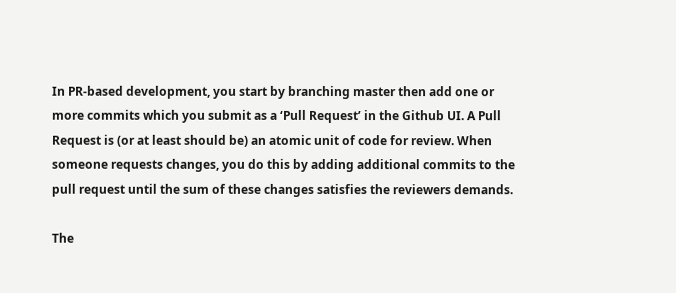In PR-based development, you start by branching master then add one or more commits which you submit as a ‘Pull Request’ in the Github UI. A Pull Request is (or at least should be) an atomic unit of code for review. When someone requests changes, you do this by adding additional commits to the pull request until the sum of these changes satisfies the reviewers demands.

The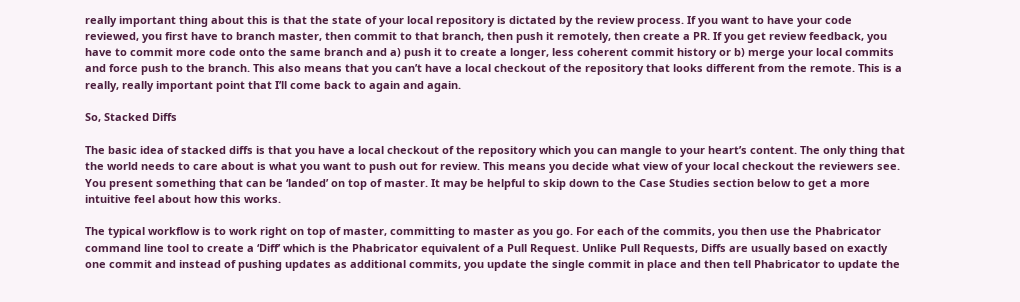really important thing about this is that the state of your local repository is dictated by the review process. If you want to have your code reviewed, you first have to branch master, then commit to that branch, then push it remotely, then create a PR. If you get review feedback, you have to commit more code onto the same branch and a) push it to create a longer, less coherent commit history or b) merge your local commits and force push to the branch. This also means that you can’t have a local checkout of the repository that looks different from the remote. This is a really, really important point that I’ll come back to again and again.

So, Stacked Diffs

The basic idea of stacked diffs is that you have a local checkout of the repository which you can mangle to your heart’s content. The only thing that the world needs to care about is what you want to push out for review. This means you decide what view of your local checkout the reviewers see. You present something that can be ‘landed’ on top of master. It may be helpful to skip down to the Case Studies section below to get a more intuitive feel about how this works.

The typical workflow is to work right on top of master, committing to master as you go. For each of the commits, you then use the Phabricator command line tool to create a ‘Diff’ which is the Phabricator equivalent of a Pull Request. Unlike Pull Requests, Diffs are usually based on exactly one commit and instead of pushing updates as additional commits, you update the single commit in place and then tell Phabricator to update the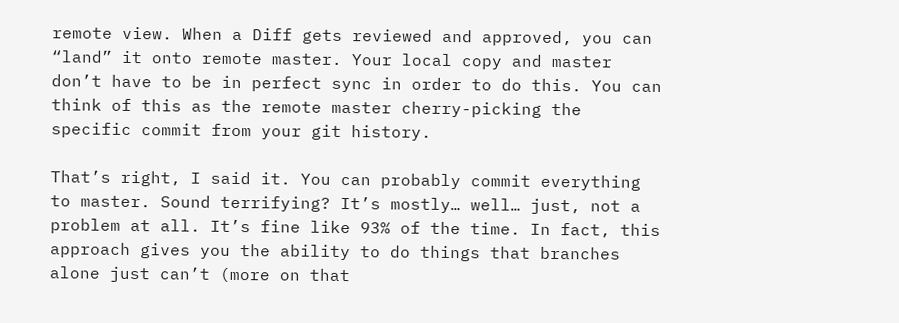remote view. When a Diff gets reviewed and approved, you can “land” it onto remote master. Your local copy and master don’t have to be in perfect sync in order to do this. You can think of this as the remote master cherry-picking the specific commit from your git history.

That’s right, I said it. You can probably commit everything to master. Sound terrifying? It’s mostly… well… just, not a problem at all. It’s fine like 93% of the time. In fact, this approach gives you the ability to do things that branches alone just can’t (more on that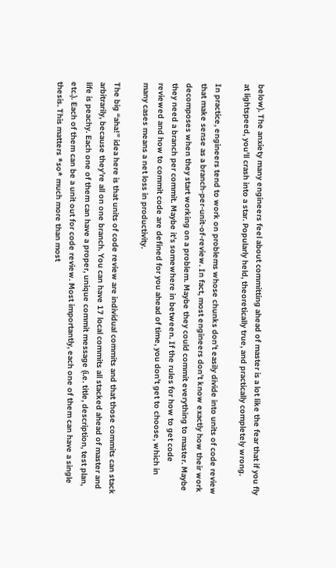below). The anxiety many engineers feel about committing ahead of master is a lot like the fear that if you fly at lightspeed, you’ll crash into a star. Popularly held, theoretically true, and practically completely wrong.

In practice, engineers tend to work on problems whose chunks don’t easily divide into units of code review that make sense as a branch-per-unit-of-review. In fact, most engineers don’t know exactly how their work decomposes when they start working on a problem. Maybe they could commit everything to master. Maybe they need a branch per commit. Maybe it’s somewhere in between. If the rules for how to get code reviewed and how to commit code are defined for you ahead of time, you don’t get to choose, which in many cases means a net loss in productivity.

The big “aha!” idea here is that units of code review are individual commits and that those commits can stack arbitrarily, because they’re all on one branch. You can have 17 local commits all stacked ahead of master and life is peachy. Each one of them can have a proper, unique commit message (i.e. title, description, test plan, etc.). Each of them can be a unit out for code review. Most importantly, each one of them can have a single thesis. This matters *so* much more than most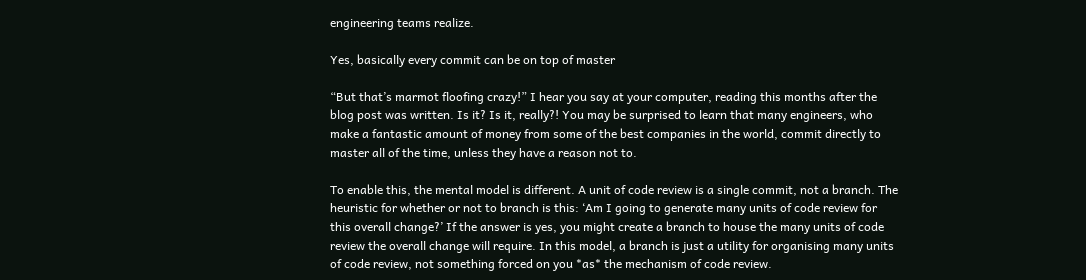engineering teams realize.

Yes, basically every commit can be on top of master

“But that’s marmot floofing crazy!” I hear you say at your computer, reading this months after the blog post was written. Is it? Is it, really?! You may be surprised to learn that many engineers, who make a fantastic amount of money from some of the best companies in the world, commit directly to master all of the time, unless they have a reason not to.

To enable this, the mental model is different. A unit of code review is a single commit, not a branch. The heuristic for whether or not to branch is this: ‘Am I going to generate many units of code review for this overall change?’ If the answer is yes, you might create a branch to house the many units of code review the overall change will require. In this model, a branch is just a utility for organising many units of code review, not something forced on you *as* the mechanism of code review.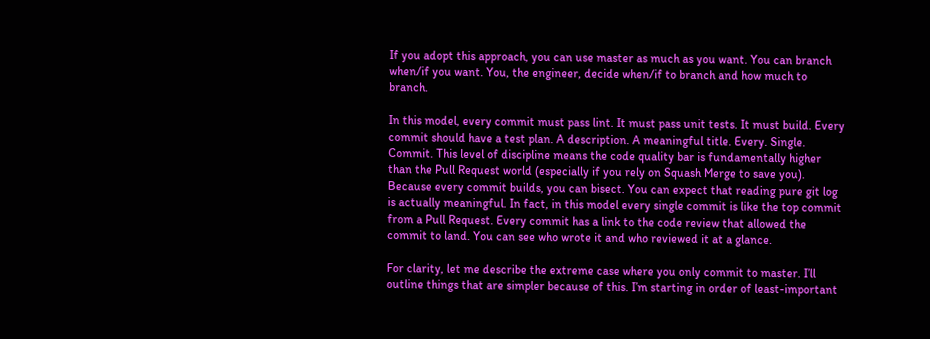If you adopt this approach, you can use master as much as you want. You can branch when/if you want. You, the engineer, decide when/if to branch and how much to branch.

In this model, every commit must pass lint. It must pass unit tests. It must build. Every commit should have a test plan. A description. A meaningful title. Every. Single. Commit. This level of discipline means the code quality bar is fundamentally higher than the Pull Request world (especially if you rely on Squash Merge to save you). Because every commit builds, you can bisect. You can expect that reading pure git log is actually meaningful. In fact, in this model every single commit is like the top commit from a Pull Request. Every commit has a link to the code review that allowed the commit to land. You can see who wrote it and who reviewed it at a glance.

For clarity, let me describe the extreme case where you only commit to master. I’ll outline things that are simpler because of this. I’m starting in order of least-important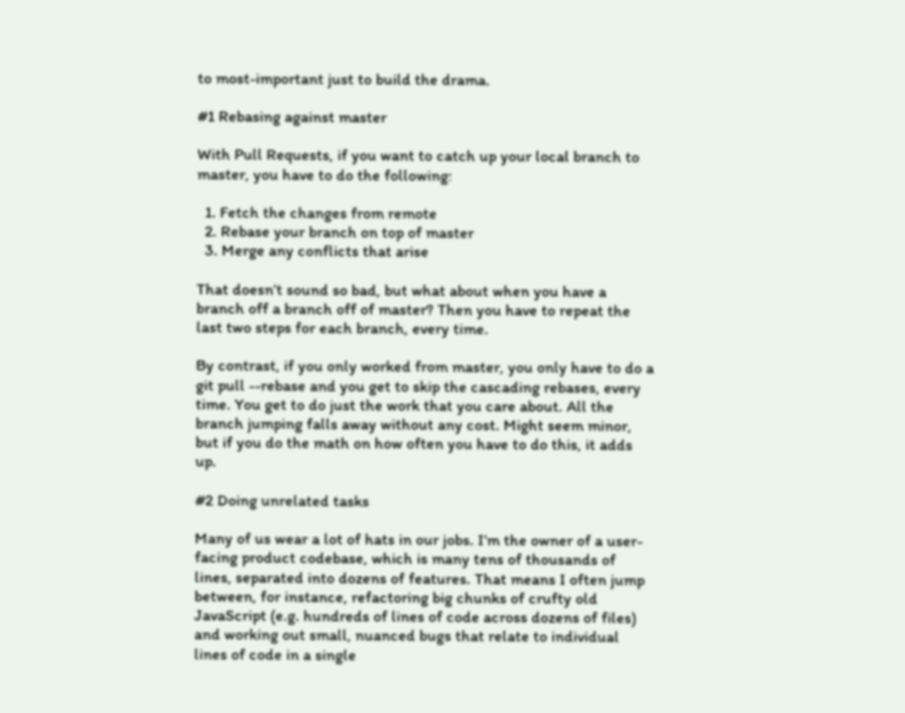to most-important just to build the drama.

#1 Rebasing against master

With Pull Requests, if you want to catch up your local branch to master, you have to do the following:

  1. Fetch the changes from remote
  2. Rebase your branch on top of master
  3. Merge any conflicts that arise

That doesn’t sound so bad, but what about when you have a branch off a branch off of master? Then you have to repeat the last two steps for each branch, every time.

By contrast, if you only worked from master, you only have to do a git pull --rebase and you get to skip the cascading rebases, every time. You get to do just the work that you care about. All the branch jumping falls away without any cost. Might seem minor, but if you do the math on how often you have to do this, it adds up.

#2 Doing unrelated tasks

Many of us wear a lot of hats in our jobs. I’m the owner of a user-facing product codebase, which is many tens of thousands of lines, separated into dozens of features. That means I often jump between, for instance, refactoring big chunks of crufty old JavaScript (e.g. hundreds of lines of code across dozens of files) and working out small, nuanced bugs that relate to individual lines of code in a single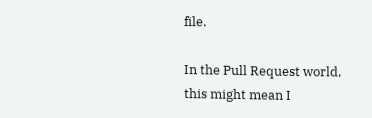file.

In the Pull Request world, this might mean I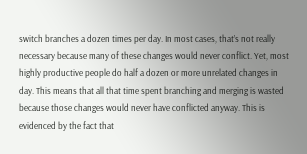switch branches a dozen times per day. In most cases, that’s not really necessary because many of these changes would never conflict. Yet, most highly productive people do half a dozen or more unrelated changes in day. This means that all that time spent branching and merging is wasted because those changes would never have conflicted anyway. This is evidenced by the fact that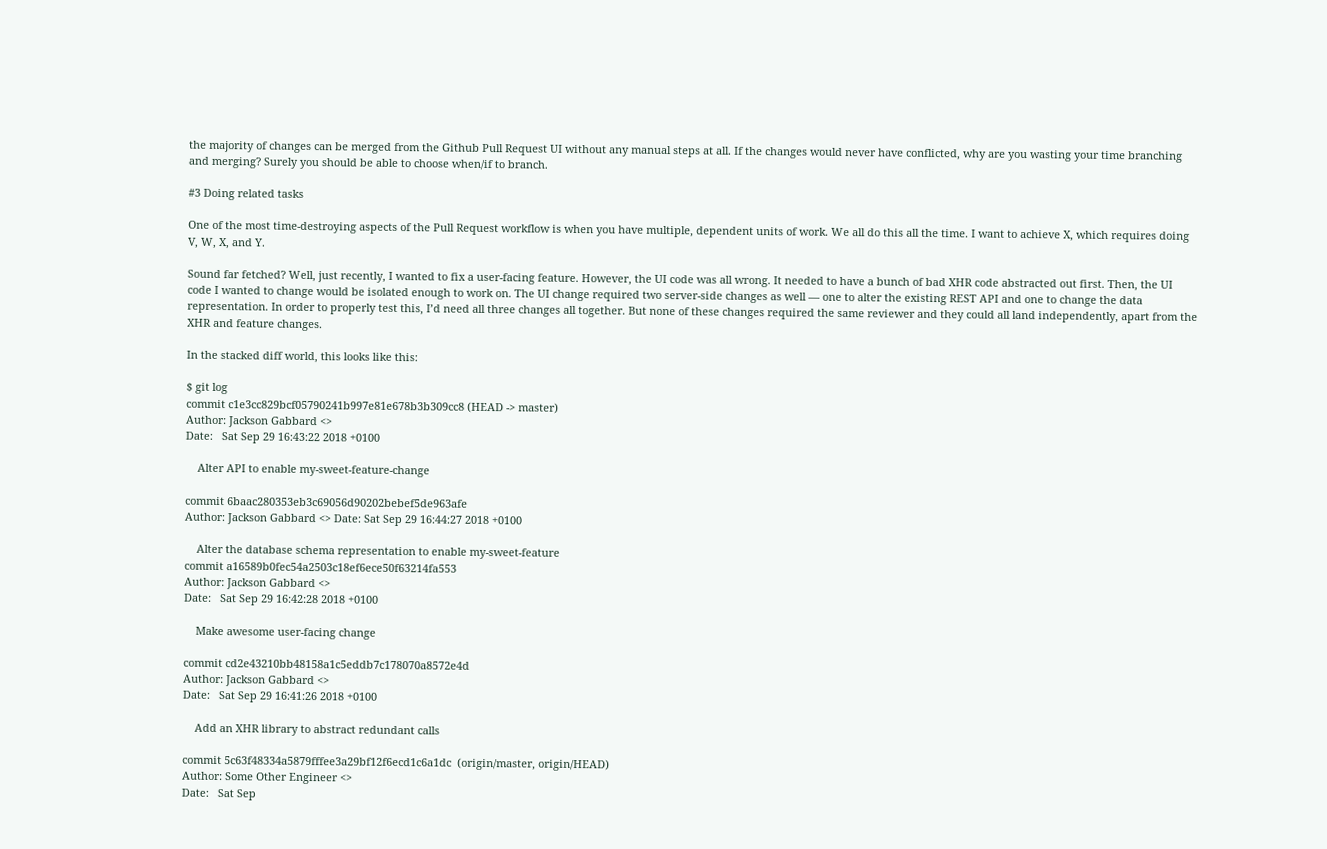the majority of changes can be merged from the Github Pull Request UI without any manual steps at all. If the changes would never have conflicted, why are you wasting your time branching and merging? Surely you should be able to choose when/if to branch.

#3 Doing related tasks

One of the most time-destroying aspects of the Pull Request workflow is when you have multiple, dependent units of work. We all do this all the time. I want to achieve X, which requires doing V, W, X, and Y.

Sound far fetched? Well, just recently, I wanted to fix a user-facing feature. However, the UI code was all wrong. It needed to have a bunch of bad XHR code abstracted out first. Then, the UI code I wanted to change would be isolated enough to work on. The UI change required two server-side changes as well — one to alter the existing REST API and one to change the data representation. In order to properly test this, I’d need all three changes all together. But none of these changes required the same reviewer and they could all land independently, apart from the XHR and feature changes.

In the stacked diff world, this looks like this:

$ git log
commit c1e3cc829bcf05790241b997e81e678b3b309cc8 (HEAD -> master)
Author: Jackson Gabbard <>
Date:   Sat Sep 29 16:43:22 2018 +0100

    Alter API to enable my-sweet-feature-change

commit 6baac280353eb3c69056d90202bebef5de963afe
Author: Jackson Gabbard <> Date: Sat Sep 29 16:44:27 2018 +0100

    Alter the database schema representation to enable my-sweet-feature
commit a16589b0fec54a2503c18ef6ece50f63214fa553
Author: Jackson Gabbard <>
Date:   Sat Sep 29 16:42:28 2018 +0100

    Make awesome user-facing change

commit cd2e43210bb48158a1c5eddb7c178070a8572e4d
Author: Jackson Gabbard <>
Date:   Sat Sep 29 16:41:26 2018 +0100

    Add an XHR library to abstract redundant calls

commit 5c63f48334a5879fffee3a29bf12f6ecd1c6a1dc  (origin/master, origin/HEAD)
Author: Some Other Engineer <>
Date:   Sat Sep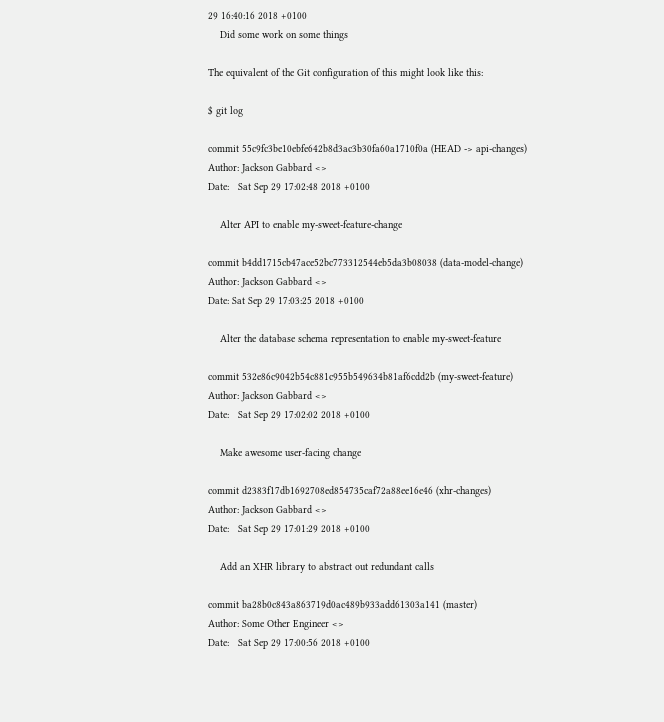29 16:40:16 2018 +0100
    Did some work on some things

The equivalent of the Git configuration of this might look like this:

$ git log

commit 55c9fc3be10ebfe642b8d3ac3b30fa60a1710f0a (HEAD -> api-changes)
Author: Jackson Gabbard <>
Date:   Sat Sep 29 17:02:48 2018 +0100

    Alter API to enable my-sweet-feature-change

commit b4dd1715cb47ace52bc773312544eb5da3b08038 (data-model-change)
Author: Jackson Gabbard <>
Date: Sat Sep 29 17:03:25 2018 +0100

    Alter the database schema representation to enable my-sweet-feature

commit 532e86c9042b54c881c955b549634b81af6cdd2b (my-sweet-feature)
Author: Jackson Gabbard <>
Date:   Sat Sep 29 17:02:02 2018 +0100

    Make awesome user-facing change

commit d2383f17db1692708ed854735caf72a88ee16e46 (xhr-changes)
Author: Jackson Gabbard <>
Date:   Sat Sep 29 17:01:29 2018 +0100

    Add an XHR library to abstract out redundant calls

commit ba28b0c843a863719d0ac489b933add61303a141 (master)
Author: Some Other Engineer <>
Date:   Sat Sep 29 17:00:56 2018 +0100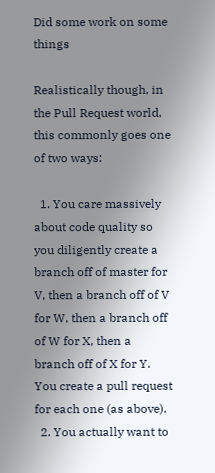Did some work on some things

Realistically though, in the Pull Request world, this commonly goes one of two ways:

  1. You care massively about code quality so you diligently create a branch off of master for V, then a branch off of V for W, then a branch off of W for X, then a branch off of X for Y. You create a pull request for each one (as above).
  2. You actually want to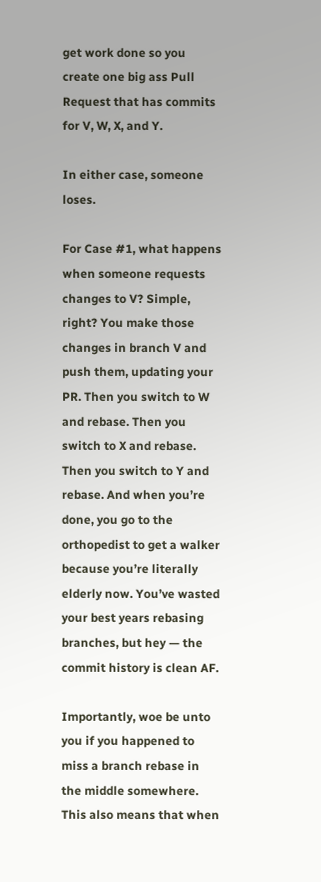get work done so you create one big ass Pull Request that has commits for V, W, X, and Y.

In either case, someone loses.

For Case #1, what happens when someone requests changes to V? Simple, right? You make those changes in branch V and push them, updating your PR. Then you switch to W and rebase. Then you switch to X and rebase. Then you switch to Y and rebase. And when you’re done, you go to the orthopedist to get a walker because you’re literally elderly now. You’ve wasted your best years rebasing branches, but hey — the commit history is clean AF.

Importantly, woe be unto you if you happened to miss a branch rebase in the middle somewhere. This also means that when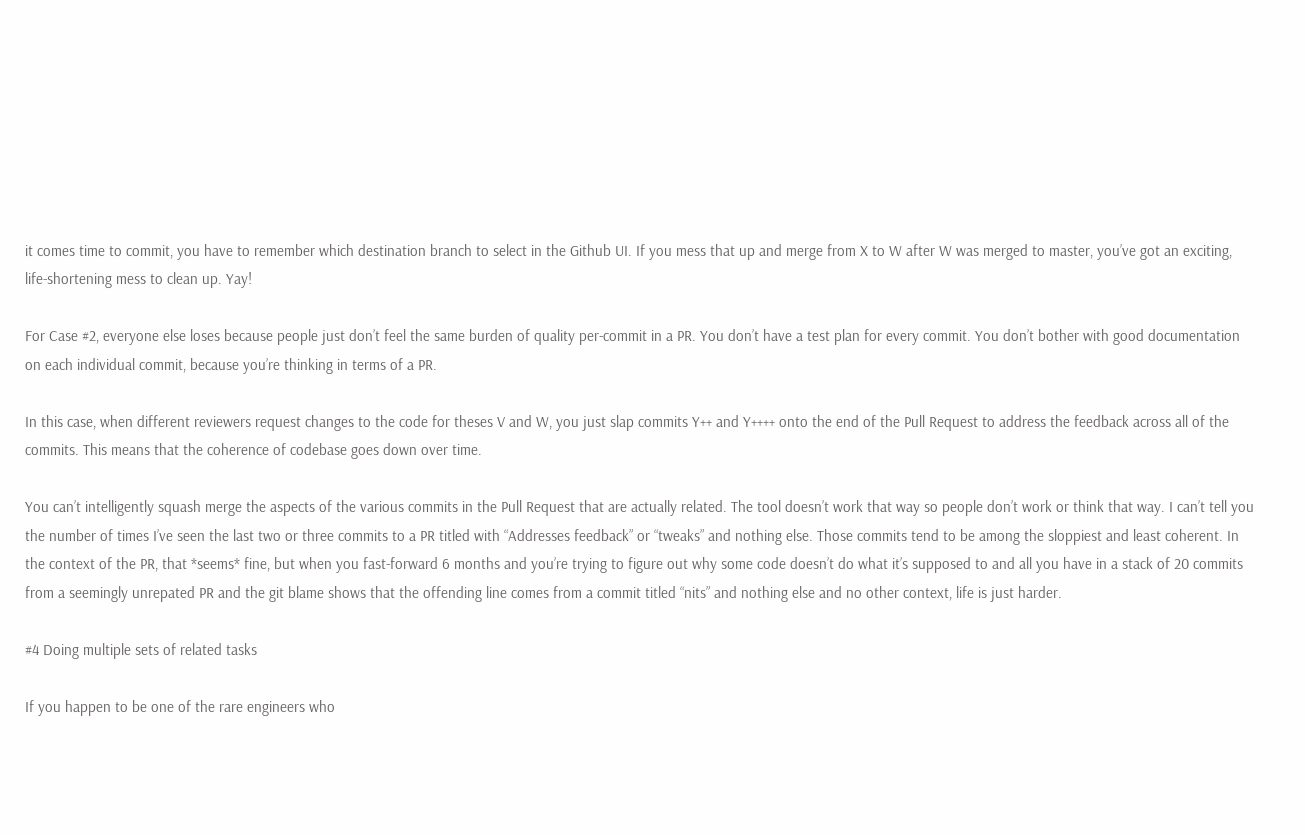it comes time to commit, you have to remember which destination branch to select in the Github UI. If you mess that up and merge from X to W after W was merged to master, you’ve got an exciting, life-shortening mess to clean up. Yay!

For Case #2, everyone else loses because people just don’t feel the same burden of quality per-commit in a PR. You don’t have a test plan for every commit. You don’t bother with good documentation on each individual commit, because you’re thinking in terms of a PR.

In this case, when different reviewers request changes to the code for theses V and W, you just slap commits Y++ and Y++++ onto the end of the Pull Request to address the feedback across all of the commits. This means that the coherence of codebase goes down over time.

You can’t intelligently squash merge the aspects of the various commits in the Pull Request that are actually related. The tool doesn’t work that way so people don’t work or think that way. I can’t tell you the number of times I’ve seen the last two or three commits to a PR titled with “Addresses feedback” or “tweaks” and nothing else. Those commits tend to be among the sloppiest and least coherent. In the context of the PR, that *seems* fine, but when you fast-forward 6 months and you’re trying to figure out why some code doesn’t do what it’s supposed to and all you have in a stack of 20 commits from a seemingly unrepated PR and the git blame shows that the offending line comes from a commit titled “nits” and nothing else and no other context, life is just harder.

#4 Doing multiple sets of related tasks

If you happen to be one of the rare engineers who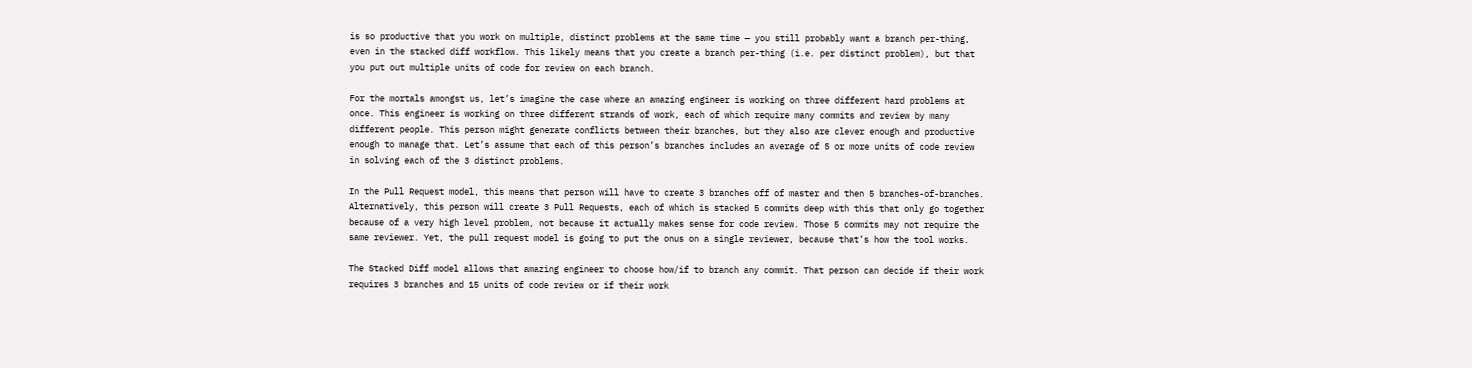is so productive that you work on multiple, distinct problems at the same time — you still probably want a branch per-thing, even in the stacked diff workflow. This likely means that you create a branch per-thing (i.e. per distinct problem), but that you put out multiple units of code for review on each branch.

For the mortals amongst us, let’s imagine the case where an amazing engineer is working on three different hard problems at once. This engineer is working on three different strands of work, each of which require many commits and review by many different people. This person might generate conflicts between their branches, but they also are clever enough and productive enough to manage that. Let’s assume that each of this person’s branches includes an average of 5 or more units of code review in solving each of the 3 distinct problems.

In the Pull Request model, this means that person will have to create 3 branches off of master and then 5 branches-of-branches.  Alternatively, this person will create 3 Pull Requests, each of which is stacked 5 commits deep with this that only go together because of a very high level problem, not because it actually makes sense for code review. Those 5 commits may not require the same reviewer. Yet, the pull request model is going to put the onus on a single reviewer, because that’s how the tool works.

The Stacked Diff model allows that amazing engineer to choose how/if to branch any commit. That person can decide if their work requires 3 branches and 15 units of code review or if their work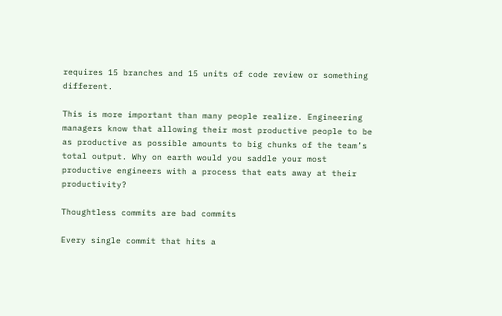requires 15 branches and 15 units of code review or something different.

This is more important than many people realize. Engineering managers know that allowing their most productive people to be as productive as possible amounts to big chunks of the team’s total output. Why on earth would you saddle your most productive engineers with a process that eats away at their productivity?

Thoughtless commits are bad commits

Every single commit that hits a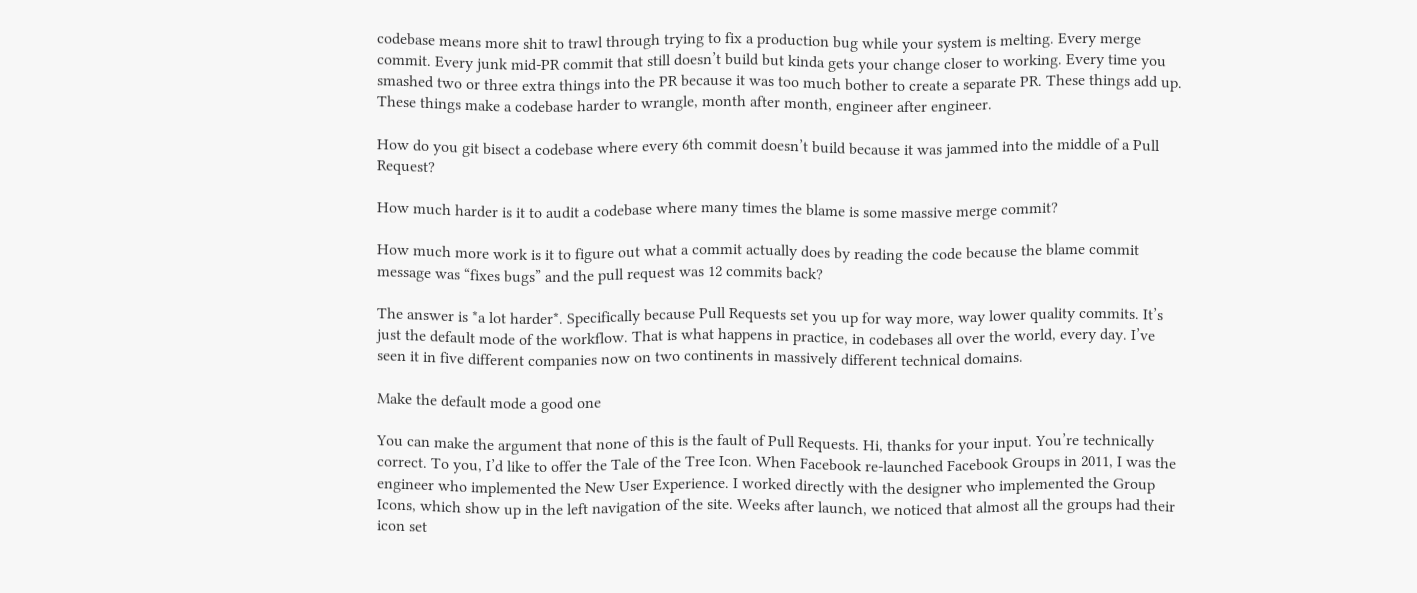codebase means more shit to trawl through trying to fix a production bug while your system is melting. Every merge commit. Every junk mid-PR commit that still doesn’t build but kinda gets your change closer to working. Every time you smashed two or three extra things into the PR because it was too much bother to create a separate PR. These things add up. These things make a codebase harder to wrangle, month after month, engineer after engineer.

How do you git bisect a codebase where every 6th commit doesn’t build because it was jammed into the middle of a Pull Request?

How much harder is it to audit a codebase where many times the blame is some massive merge commit?

How much more work is it to figure out what a commit actually does by reading the code because the blame commit message was “fixes bugs” and the pull request was 12 commits back?

The answer is *a lot harder*. Specifically because Pull Requests set you up for way more, way lower quality commits. It’s just the default mode of the workflow. That is what happens in practice, in codebases all over the world, every day. I’ve seen it in five different companies now on two continents in massively different technical domains.

Make the default mode a good one

You can make the argument that none of this is the fault of Pull Requests. Hi, thanks for your input. You’re technically correct. To you, I’d like to offer the Tale of the Tree Icon. When Facebook re-launched Facebook Groups in 2011, I was the engineer who implemented the New User Experience. I worked directly with the designer who implemented the Group Icons, which show up in the left navigation of the site. Weeks after launch, we noticed that almost all the groups had their icon set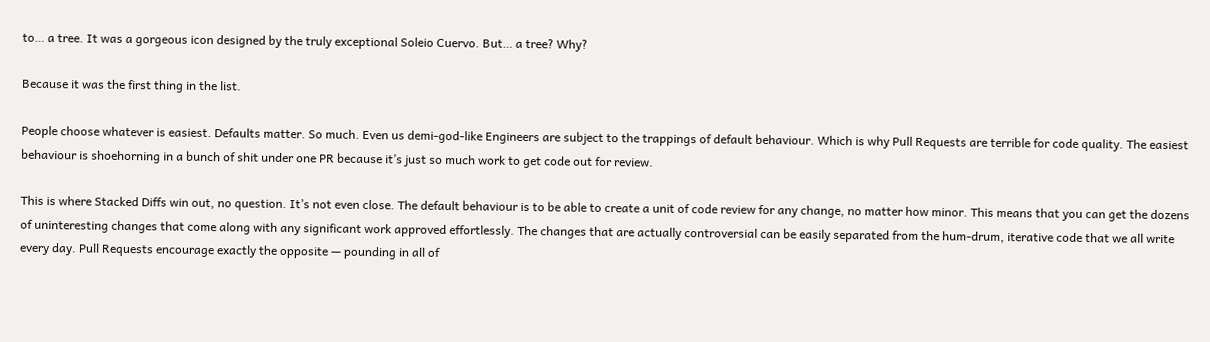to… a tree. It was a gorgeous icon designed by the truly exceptional Soleio Cuervo. But… a tree? Why?

Because it was the first thing in the list.

People choose whatever is easiest. Defaults matter. So much. Even us demi-god-like Engineers are subject to the trappings of default behaviour. Which is why Pull Requests are terrible for code quality. The easiest behaviour is shoehorning in a bunch of shit under one PR because it’s just so much work to get code out for review.

This is where Stacked Diffs win out, no question. It’s not even close. The default behaviour is to be able to create a unit of code review for any change, no matter how minor. This means that you can get the dozens of uninteresting changes that come along with any significant work approved effortlessly. The changes that are actually controversial can be easily separated from the hum-drum, iterative code that we all write every day. Pull Requests encourage exactly the opposite — pounding in all of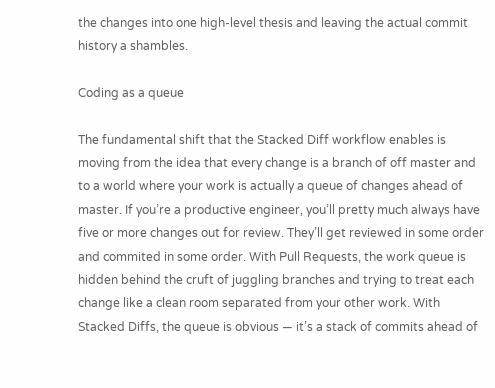the changes into one high-level thesis and leaving the actual commit history a shambles.

Coding as a queue

The fundamental shift that the Stacked Diff workflow enables is moving from the idea that every change is a branch of off master and to a world where your work is actually a queue of changes ahead of master. If you’re a productive engineer, you’ll pretty much always have five or more changes out for review. They’ll get reviewed in some order and commited in some order. With Pull Requests, the work queue is hidden behind the cruft of juggling branches and trying to treat each change like a clean room separated from your other work. With Stacked Diffs, the queue is obvious — it’s a stack of commits ahead of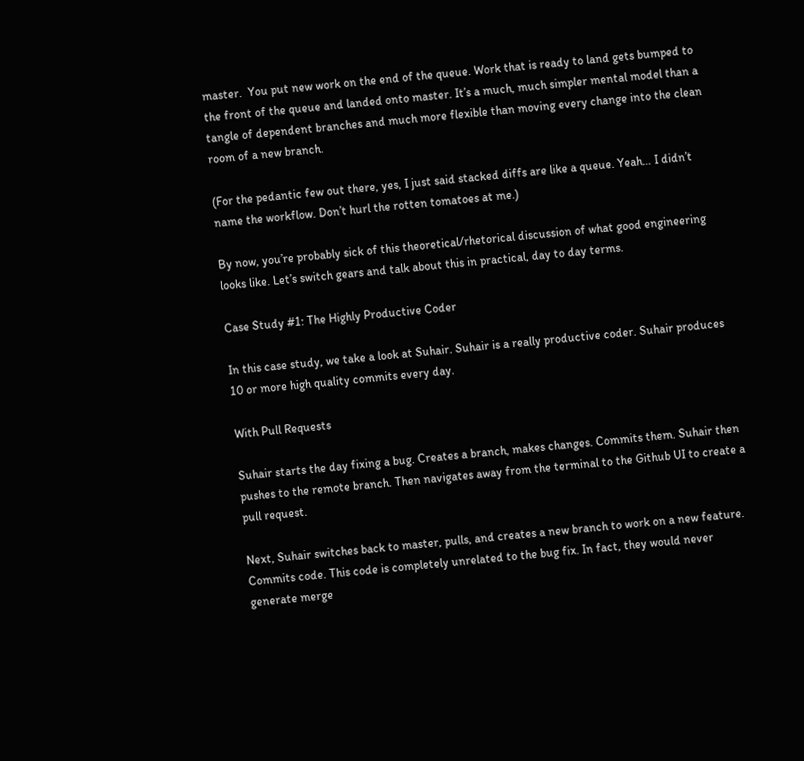master.  You put new work on the end of the queue. Work that is ready to land gets bumped to the front of the queue and landed onto master. It’s a much, much simpler mental model than a tangle of dependent branches and much more flexible than moving every change into the clean room of a new branch.

(For the pedantic few out there, yes, I just said stacked diffs are like a queue. Yeah… I didn’t name the workflow. Don’t hurl the rotten tomatoes at me.)

By now, you’re probably sick of this theoretical/rhetorical discussion of what good engineering looks like. Let’s switch gears and talk about this in practical, day to day terms.

Case Study #1: The Highly Productive Coder

In this case study, we take a look at Suhair. Suhair is a really productive coder. Suhair produces 10 or more high quality commits every day.

With Pull Requests

Suhair starts the day fixing a bug. Creates a branch, makes changes. Commits them. Suhair then pushes to the remote branch. Then navigates away from the terminal to the Github UI to create a pull request.

Next, Suhair switches back to master, pulls, and creates a new branch to work on a new feature. Commits code. This code is completely unrelated to the bug fix. In fact, they would never generate merge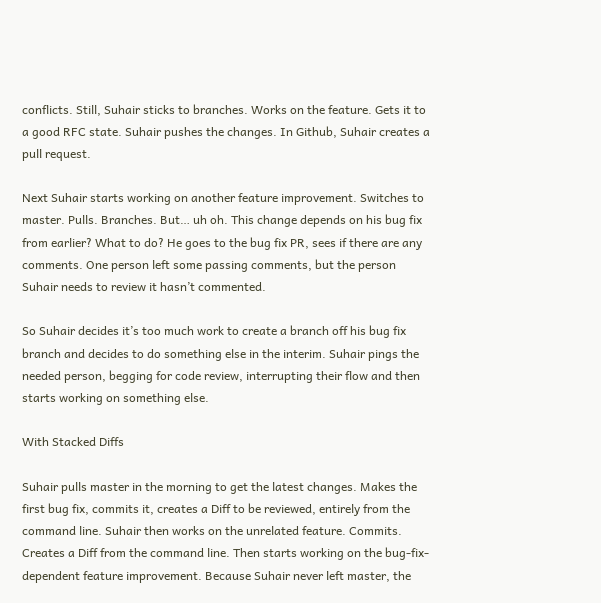conflicts. Still, Suhair sticks to branches. Works on the feature. Gets it to a good RFC state. Suhair pushes the changes. In Github, Suhair creates a pull request.

Next Suhair starts working on another feature improvement. Switches to master. Pulls. Branches. But… uh oh. This change depends on his bug fix from earlier? What to do? He goes to the bug fix PR, sees if there are any comments. One person left some passing comments, but the person Suhair needs to review it hasn’t commented.

So Suhair decides it’s too much work to create a branch off his bug fix branch and decides to do something else in the interim. Suhair pings the needed person, begging for code review, interrupting their flow and then starts working on something else.

With Stacked Diffs

Suhair pulls master in the morning to get the latest changes. Makes the first bug fix, commits it, creates a Diff to be reviewed, entirely from the command line. Suhair then works on the unrelated feature. Commits. Creates a Diff from the command line. Then starts working on the bug-fix-dependent feature improvement. Because Suhair never left master, the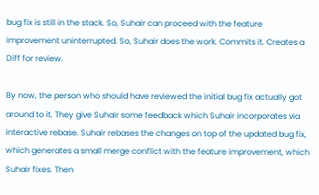bug fix is still in the stack. So, Suhair can proceed with the feature improvement uninterrupted. So, Suhair does the work. Commits it. Creates a Diff for review.

By now, the person who should have reviewed the initial bug fix actually got around to it. They give Suhair some feedback which Suhair incorporates via interactive rebase. Suhair rebases the changes on top of the updated bug fix, which generates a small merge conflict with the feature improvement, which Suhair fixes. Then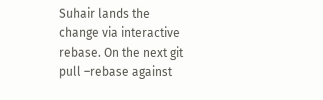Suhair lands the change via interactive rebase. On the next git pull –rebase against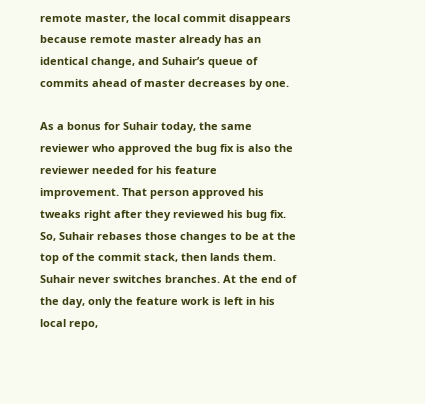remote master, the local commit disappears because remote master already has an identical change, and Suhair’s queue of commits ahead of master decreases by one.

As a bonus for Suhair today, the same reviewer who approved the bug fix is also the reviewer needed for his feature improvement. That person approved his tweaks right after they reviewed his bug fix. So, Suhair rebases those changes to be at the top of the commit stack, then lands them. Suhair never switches branches. At the end of the day, only the feature work is left in his local repo,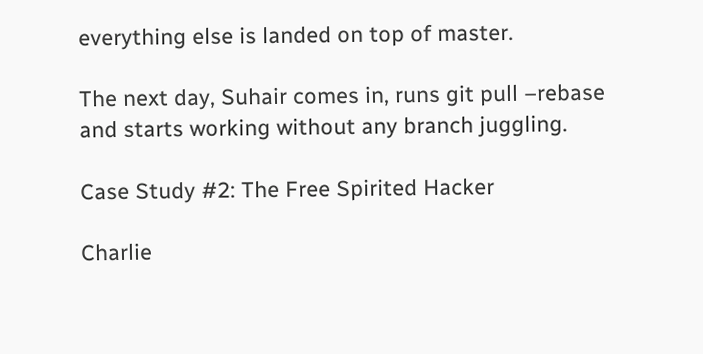everything else is landed on top of master.

The next day, Suhair comes in, runs git pull –rebase and starts working without any branch juggling.

Case Study #2: The Free Spirited Hacker

Charlie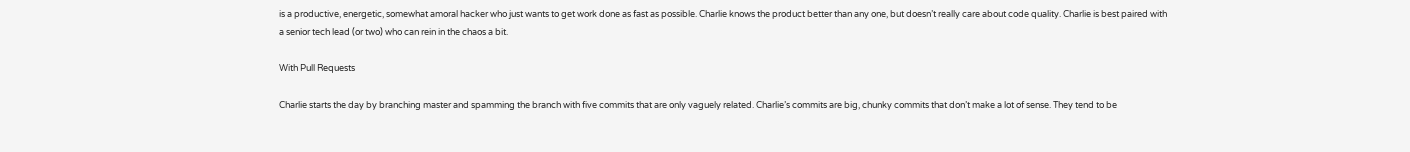is a productive, energetic, somewhat amoral hacker who just wants to get work done as fast as possible. Charlie knows the product better than any one, but doesn’t really care about code quality. Charlie is best paired with a senior tech lead (or two) who can rein in the chaos a bit.

With Pull Requests

Charlie starts the day by branching master and spamming the branch with five commits that are only vaguely related. Charlie’s commits are big, chunky commits that don’t make a lot of sense. They tend to be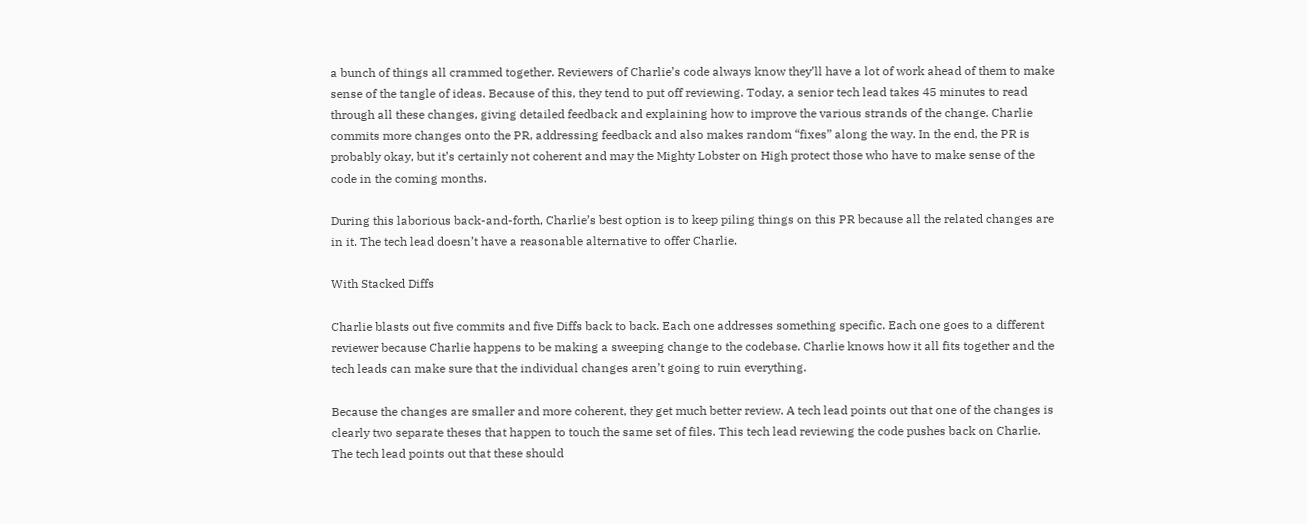a bunch of things all crammed together. Reviewers of Charlie’s code always know they’ll have a lot of work ahead of them to make sense of the tangle of ideas. Because of this, they tend to put off reviewing. Today, a senior tech lead takes 45 minutes to read through all these changes, giving detailed feedback and explaining how to improve the various strands of the change. Charlie commits more changes onto the PR, addressing feedback and also makes random “fixes” along the way. In the end, the PR is probably okay, but it’s certainly not coherent and may the Mighty Lobster on High protect those who have to make sense of the code in the coming months.

During this laborious back-and-forth, Charlie’s best option is to keep piling things on this PR because all the related changes are in it. The tech lead doesn’t have a reasonable alternative to offer Charlie.

With Stacked Diffs

Charlie blasts out five commits and five Diffs back to back. Each one addresses something specific. Each one goes to a different reviewer because Charlie happens to be making a sweeping change to the codebase. Charlie knows how it all fits together and the tech leads can make sure that the individual changes aren’t going to ruin everything.

Because the changes are smaller and more coherent, they get much better review. A tech lead points out that one of the changes is clearly two separate theses that happen to touch the same set of files. This tech lead reviewing the code pushes back on Charlie. The tech lead points out that these should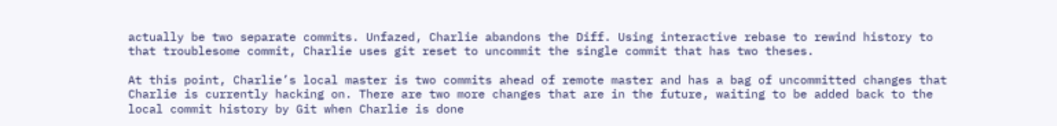actually be two separate commits. Unfazed, Charlie abandons the Diff. Using interactive rebase to rewind history to that troublesome commit, Charlie uses git reset to uncommit the single commit that has two theses.

At this point, Charlie’s local master is two commits ahead of remote master and has a bag of uncommitted changes that Charlie is currently hacking on. There are two more changes that are in the future, waiting to be added back to the local commit history by Git when Charlie is done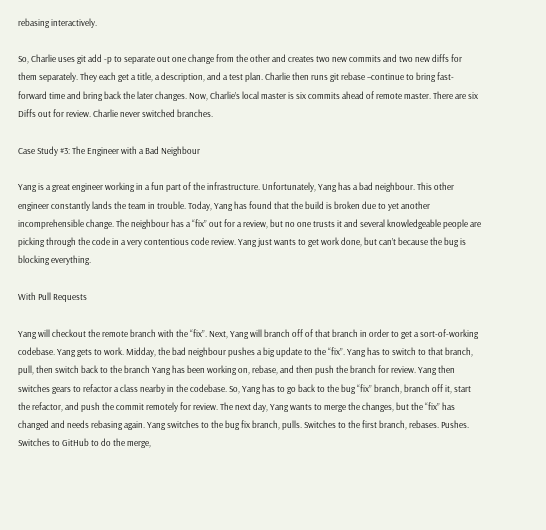rebasing interactively.

So, Charlie uses git add -p to separate out one change from the other and creates two new commits and two new diffs for them separately. They each get a title, a description, and a test plan. Charlie then runs git rebase –continue to bring fast-forward time and bring back the later changes. Now, Charlie’s local master is six commits ahead of remote master. There are six Diffs out for review. Charlie never switched branches.

Case Study #3: The Engineer with a Bad Neighbour

Yang is a great engineer working in a fun part of the infrastructure. Unfortunately, Yang has a bad neighbour. This other engineer constantly lands the team in trouble. Today, Yang has found that the build is broken due to yet another incomprehensible change. The neighbour has a “fix” out for a review, but no one trusts it and several knowledgeable people are picking through the code in a very contentious code review. Yang just wants to get work done, but can’t because the bug is blocking everything.

With Pull Requests

Yang will checkout the remote branch with the “fix”. Next, Yang will branch off of that branch in order to get a sort-of-working codebase. Yang gets to work. Midday, the bad neighbour pushes a big update to the “fix”. Yang has to switch to that branch, pull, then switch back to the branch Yang has been working on, rebase, and then push the branch for review. Yang then switches gears to refactor a class nearby in the codebase. So, Yang has to go back to the bug “fix” branch, branch off it, start the refactor, and push the commit remotely for review. The next day, Yang wants to merge the changes, but the “fix” has changed and needs rebasing again. Yang switches to the bug fix branch, pulls. Switches to the first branch, rebases. Pushes. Switches to GitHub to do the merge,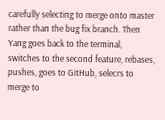carefully selecting to merge onto master rather than the bug fix branch. Then Yang goes back to the terminal, switches to the second feature, rebases, pushes, goes to GitHub, selecrs to merge to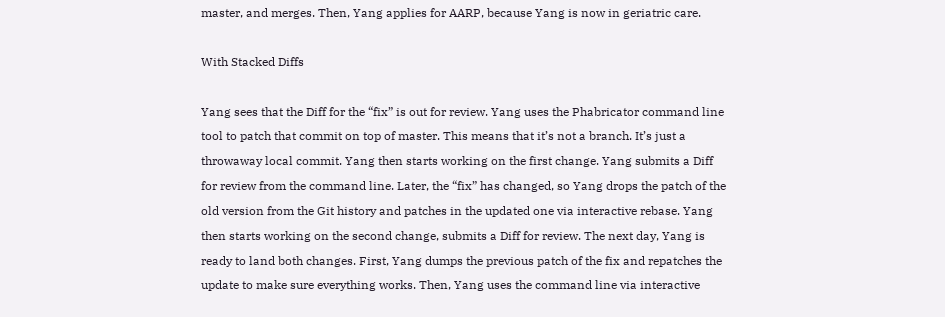master, and merges. Then, Yang applies for AARP, because Yang is now in geriatric care.

With Stacked Diffs

Yang sees that the Diff for the “fix” is out for review. Yang uses the Phabricator command line tool to patch that commit on top of master. This means that it’s not a branch. It’s just a throwaway local commit. Yang then starts working on the first change. Yang submits a Diff for review from the command line. Later, the “fix” has changed, so Yang drops the patch of the old version from the Git history and patches in the updated one via interactive rebase. Yang then starts working on the second change, submits a Diff for review. The next day, Yang is ready to land both changes. First, Yang dumps the previous patch of the fix and repatches the update to make sure everything works. Then, Yang uses the command line via interactive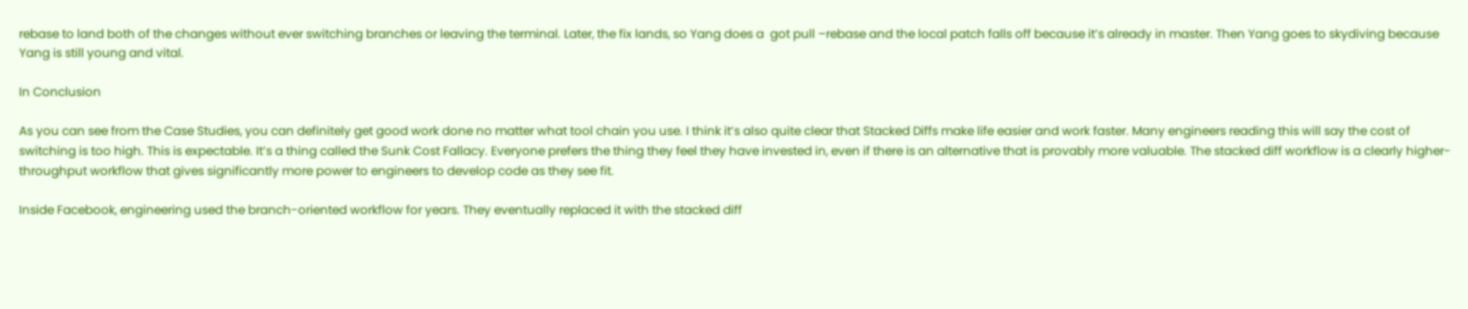rebase to land both of the changes without ever switching branches or leaving the terminal. Later, the fix lands, so Yang does a  got pull –rebase and the local patch falls off because it’s already in master. Then Yang goes to skydiving because Yang is still young and vital.

In Conclusion

As you can see from the Case Studies, you can definitely get good work done no matter what tool chain you use. I think it’s also quite clear that Stacked Diffs make life easier and work faster. Many engineers reading this will say the cost of switching is too high. This is expectable. It’s a thing called the Sunk Cost Fallacy. Everyone prefers the thing they feel they have invested in, even if there is an alternative that is provably more valuable. The stacked diff workflow is a clearly higher-throughput workflow that gives significantly more power to engineers to develop code as they see fit.

Inside Facebook, engineering used the branch-oriented workflow for years. They eventually replaced it with the stacked diff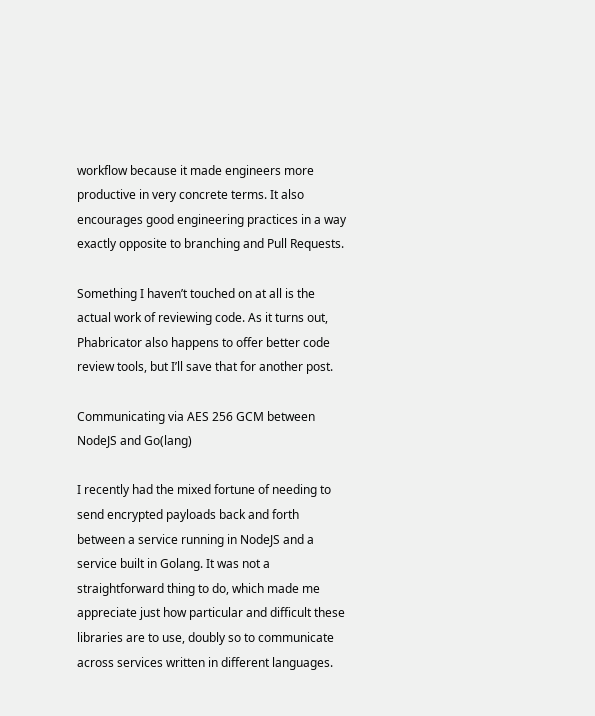workflow because it made engineers more productive in very concrete terms. It also encourages good engineering practices in a way exactly opposite to branching and Pull Requests.

Something I haven’t touched on at all is the actual work of reviewing code. As it turns out, Phabricator also happens to offer better code review tools, but I’ll save that for another post.

Communicating via AES 256 GCM between NodeJS and Go(lang)

I recently had the mixed fortune of needing to send encrypted payloads back and forth between a service running in NodeJS and a service built in Golang. It was not a straightforward thing to do, which made me appreciate just how particular and difficult these libraries are to use, doubly so to communicate across services written in different languages.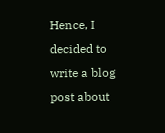Hence, I decided to write a blog post about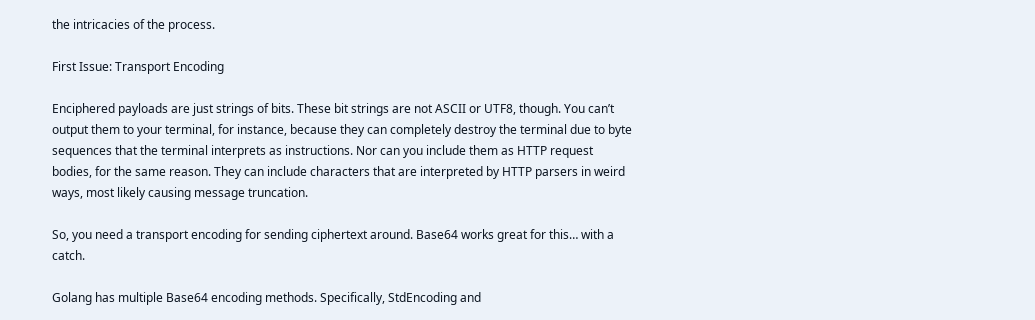the intricacies of the process.

First Issue: Transport Encoding

Enciphered payloads are just strings of bits. These bit strings are not ASCII or UTF8, though. You can’t output them to your terminal, for instance, because they can completely destroy the terminal due to byte sequences that the terminal interprets as instructions. Nor can you include them as HTTP request bodies, for the same reason. They can include characters that are interpreted by HTTP parsers in weird ways, most likely causing message truncation.

So, you need a transport encoding for sending ciphertext around. Base64 works great for this… with a catch.

Golang has multiple Base64 encoding methods. Specifically, StdEncoding and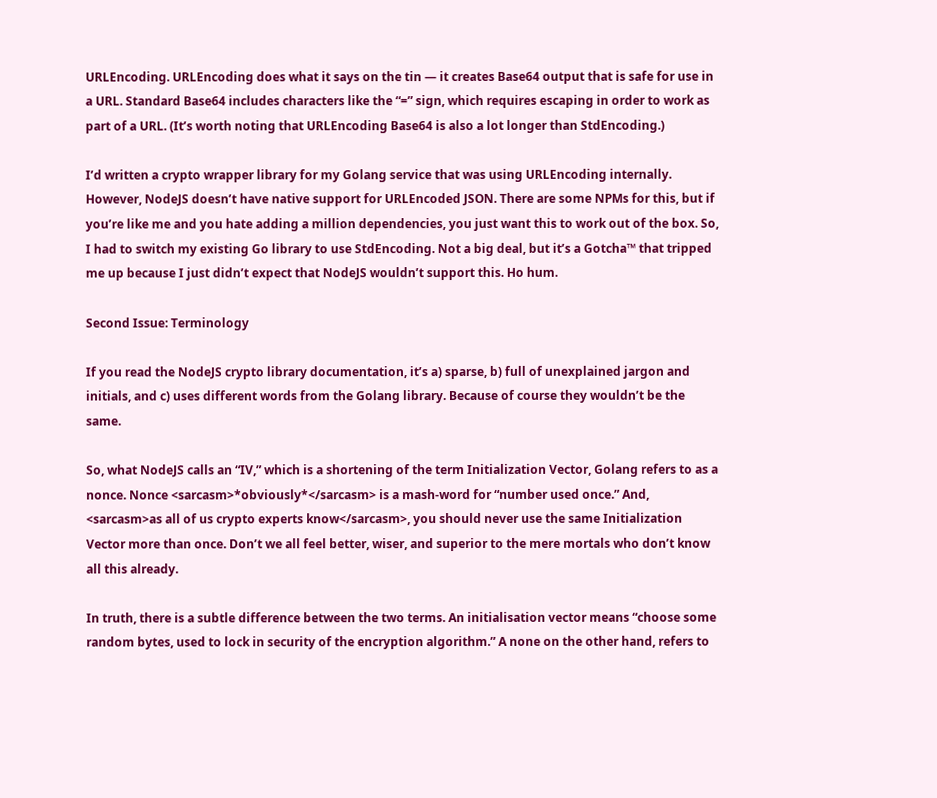URLEncoding. URLEncoding does what it says on the tin — it creates Base64 output that is safe for use in a URL. Standard Base64 includes characters like the “=” sign, which requires escaping in order to work as part of a URL. (It’s worth noting that URLEncoding Base64 is also a lot longer than StdEncoding.)

I’d written a crypto wrapper library for my Golang service that was using URLEncoding internally. However, NodeJS doesn’t have native support for URLEncoded JSON. There are some NPMs for this, but if you’re like me and you hate adding a million dependencies, you just want this to work out of the box. So, I had to switch my existing Go library to use StdEncoding. Not a big deal, but it’s a Gotcha™ that tripped me up because I just didn’t expect that NodeJS wouldn’t support this. Ho hum.

Second Issue: Terminology

If you read the NodeJS crypto library documentation, it’s a) sparse, b) full of unexplained jargon and initials, and c) uses different words from the Golang library. Because of course they wouldn’t be the same.

So, what NodeJS calls an “IV,” which is a shortening of the term Initialization Vector, Golang refers to as a nonce. Nonce <sarcasm>*obviously*</sarcasm> is a mash-word for “number used once.” And, <sarcasm>as all of us crypto experts know</sarcasm>, you should never use the same Initialization Vector more than once. Don’t we all feel better, wiser, and superior to the mere mortals who don’t know all this already.

In truth, there is a subtle difference between the two terms. An initialisation vector means “choose some random bytes, used to lock in security of the encryption algorithm.” A none on the other hand, refers to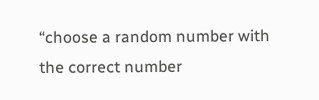“choose a random number with the correct number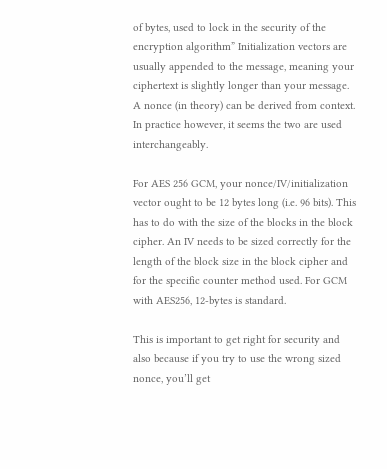of bytes, used to lock in the security of the encryption algorithm” Initialization vectors are usually appended to the message, meaning your ciphertext is slightly longer than your message. A nonce (in theory) can be derived from context. In practice however, it seems the two are used interchangeably.

For AES 256 GCM, your nonce/IV/initialization vector ought to be 12 bytes long (i.e. 96 bits). This has to do with the size of the blocks in the block cipher. An IV needs to be sized correctly for the length of the block size in the block cipher and for the specific counter method used. For GCM with AES256, 12-bytes is standard.

This is important to get right for security and also because if you try to use the wrong sized nonce, you’ll get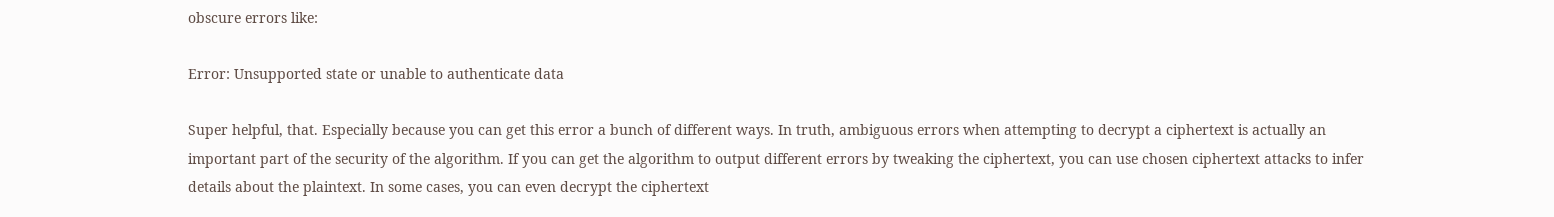obscure errors like:

Error: Unsupported state or unable to authenticate data

Super helpful, that. Especially because you can get this error a bunch of different ways. In truth, ambiguous errors when attempting to decrypt a ciphertext is actually an important part of the security of the algorithm. If you can get the algorithm to output different errors by tweaking the ciphertext, you can use chosen ciphertext attacks to infer details about the plaintext. In some cases, you can even decrypt the ciphertext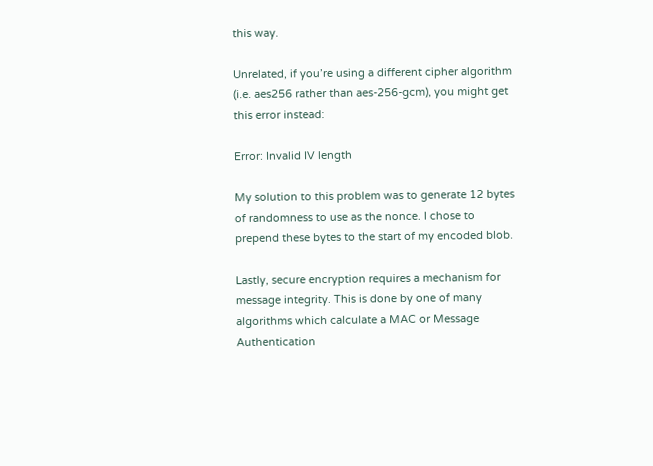this way.

Unrelated, if you’re using a different cipher algorithm (i.e. aes256 rather than aes-256-gcm), you might get this error instead:

Error: Invalid IV length

My solution to this problem was to generate 12 bytes of randomness to use as the nonce. I chose to prepend these bytes to the start of my encoded blob.

Lastly, secure encryption requires a mechanism for message integrity. This is done by one of many algorithms which calculate a MAC or Message Authentication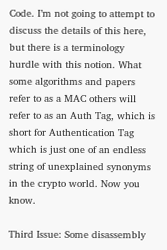Code. I’m not going to attempt to discuss the details of this here, but there is a terminology hurdle with this notion. What some algorithms and papers refer to as a MAC others will refer to as an Auth Tag, which is short for Authentication Tag which is just one of an endless string of unexplained synonyms in the crypto world. Now you know.

Third Issue: Some disassembly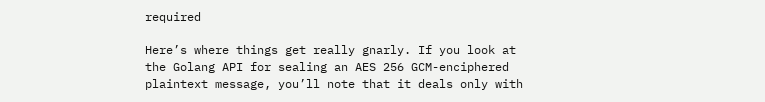required

Here’s where things get really gnarly. If you look at the Golang API for sealing an AES 256 GCM-enciphered plaintext message, you’ll note that it deals only with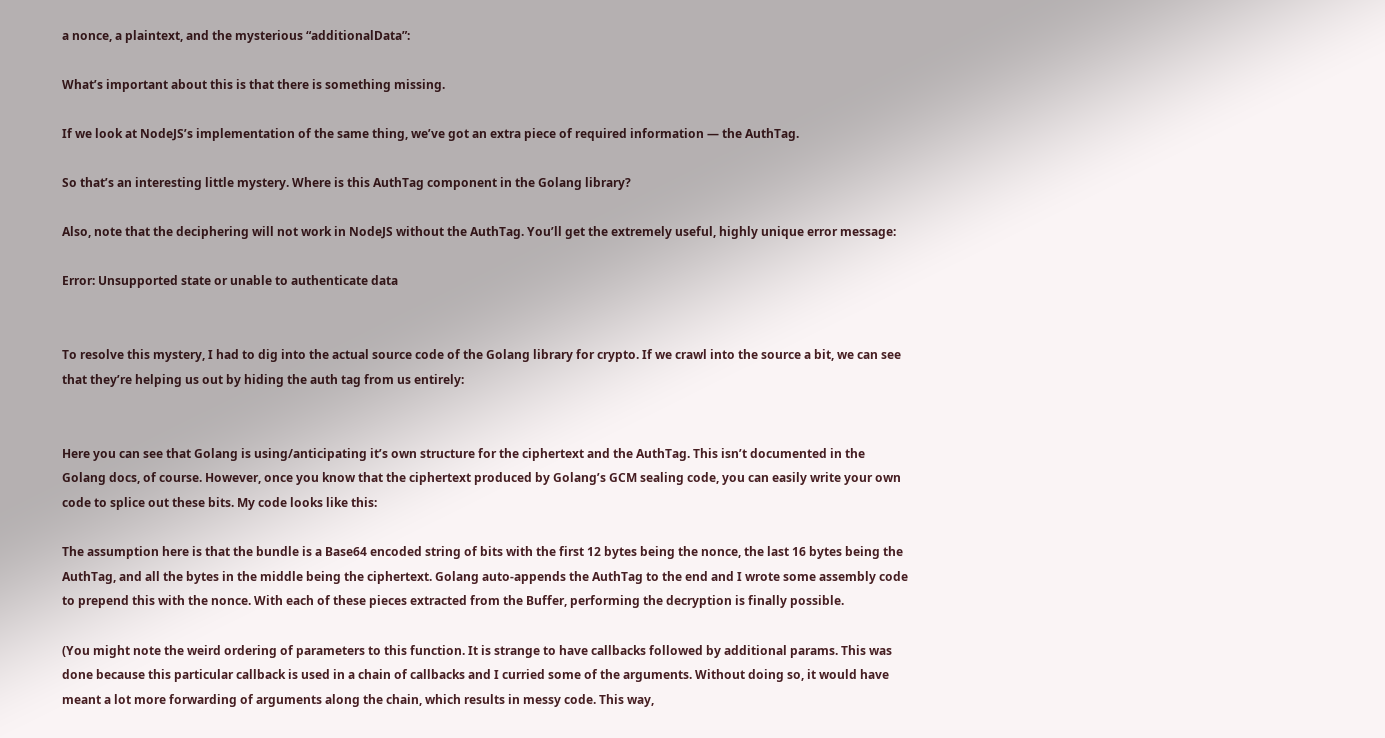a nonce, a plaintext, and the mysterious “additionalData”:

What’s important about this is that there is something missing.

If we look at NodeJS’s implementation of the same thing, we’ve got an extra piece of required information — the AuthTag.

So that’s an interesting little mystery. Where is this AuthTag component in the Golang library?

Also, note that the deciphering will not work in NodeJS without the AuthTag. You’ll get the extremely useful, highly unique error message:

Error: Unsupported state or unable to authenticate data


To resolve this mystery, I had to dig into the actual source code of the Golang library for crypto. If we crawl into the source a bit, we can see that they’re helping us out by hiding the auth tag from us entirely:


Here you can see that Golang is using/anticipating it’s own structure for the ciphertext and the AuthTag. This isn’t documented in the Golang docs, of course. However, once you know that the ciphertext produced by Golang’s GCM sealing code, you can easily write your own code to splice out these bits. My code looks like this:

The assumption here is that the bundle is a Base64 encoded string of bits with the first 12 bytes being the nonce, the last 16 bytes being the AuthTag, and all the bytes in the middle being the ciphertext. Golang auto-appends the AuthTag to the end and I wrote some assembly code to prepend this with the nonce. With each of these pieces extracted from the Buffer, performing the decryption is finally possible.

(You might note the weird ordering of parameters to this function. It is strange to have callbacks followed by additional params. This was done because this particular callback is used in a chain of callbacks and I curried some of the arguments. Without doing so, it would have meant a lot more forwarding of arguments along the chain, which results in messy code. This way,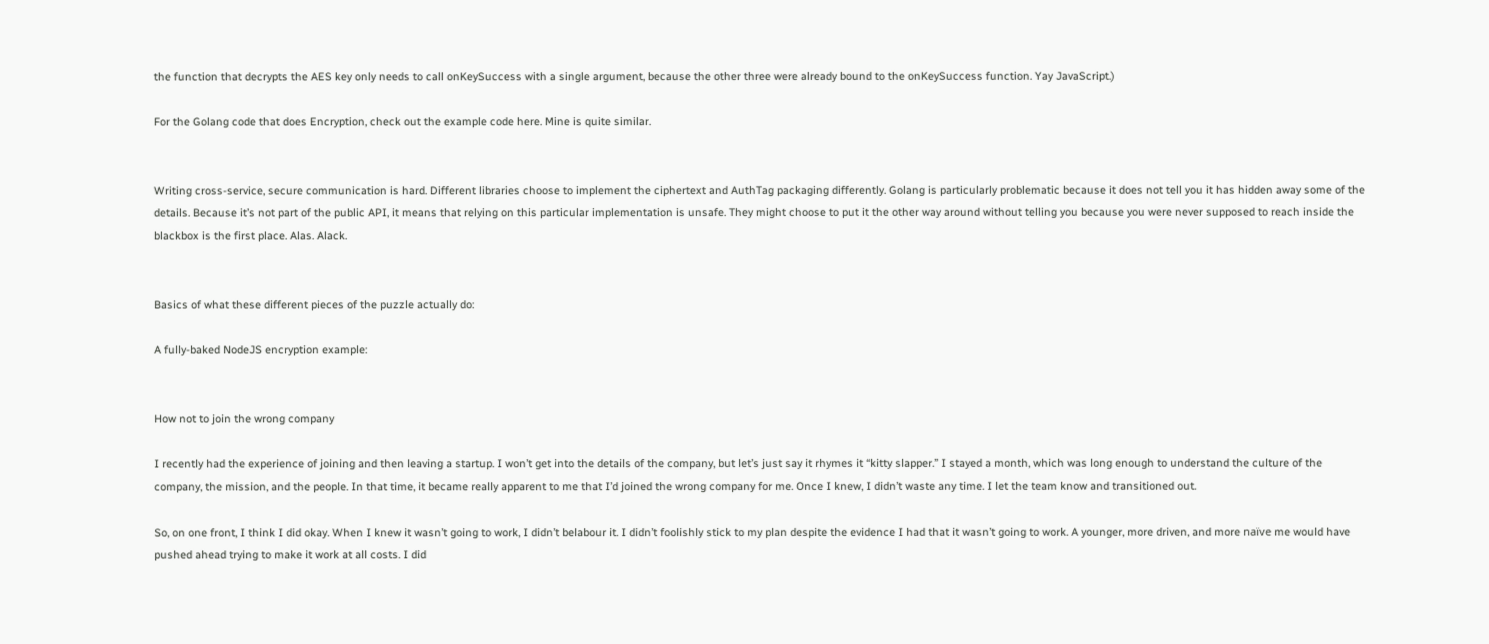the function that decrypts the AES key only needs to call onKeySuccess with a single argument, because the other three were already bound to the onKeySuccess function. Yay JavaScript.)

For the Golang code that does Encryption, check out the example code here. Mine is quite similar.


Writing cross-service, secure communication is hard. Different libraries choose to implement the ciphertext and AuthTag packaging differently. Golang is particularly problematic because it does not tell you it has hidden away some of the details. Because it’s not part of the public API, it means that relying on this particular implementation is unsafe. They might choose to put it the other way around without telling you because you were never supposed to reach inside the blackbox is the first place. Alas. Alack.


Basics of what these different pieces of the puzzle actually do:

A fully-baked NodeJS encryption example:


How not to join the wrong company

I recently had the experience of joining and then leaving a startup. I won’t get into the details of the company, but let’s just say it rhymes it “kitty slapper.” I stayed a month, which was long enough to understand the culture of the company, the mission, and the people. In that time, it became really apparent to me that I’d joined the wrong company for me. Once I knew, I didn’t waste any time. I let the team know and transitioned out.

So, on one front, I think I did okay. When I knew it wasn’t going to work, I didn’t belabour it. I didn’t foolishly stick to my plan despite the evidence I had that it wasn’t going to work. A younger, more driven, and more naïve me would have pushed ahead trying to make it work at all costs. I did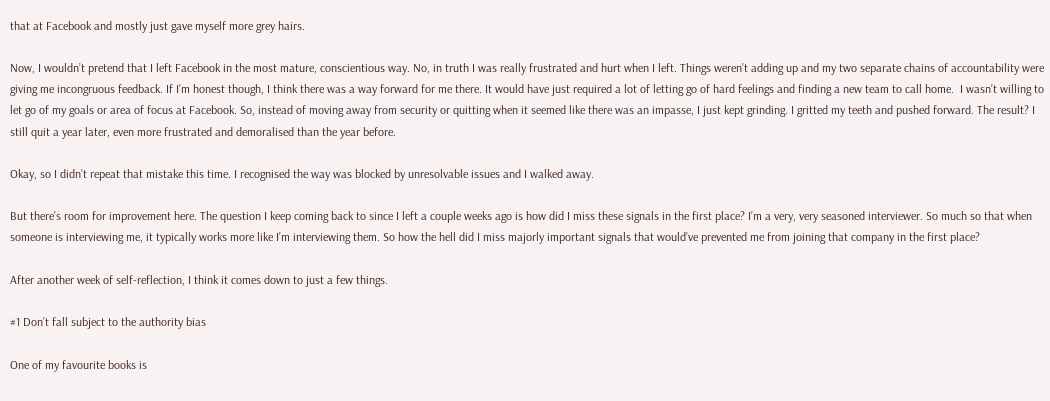that at Facebook and mostly just gave myself more grey hairs.

Now, I wouldn’t pretend that I left Facebook in the most mature, conscientious way. No, in truth I was really frustrated and hurt when I left. Things weren’t adding up and my two separate chains of accountability were giving me incongruous feedback. If I’m honest though, I think there was a way forward for me there. It would have just required a lot of letting go of hard feelings and finding a new team to call home.  I wasn’t willing to let go of my goals or area of focus at Facebook. So, instead of moving away from security or quitting when it seemed like there was an impasse, I just kept grinding. I gritted my teeth and pushed forward. The result? I still quit a year later, even more frustrated and demoralised than the year before.

Okay, so I didn’t repeat that mistake this time. I recognised the way was blocked by unresolvable issues and I walked away.

But there’s room for improvement here. The question I keep coming back to since I left a couple weeks ago is how did I miss these signals in the first place? I’m a very, very seasoned interviewer. So much so that when someone is interviewing me, it typically works more like I’m interviewing them. So how the hell did I miss majorly important signals that would’ve prevented me from joining that company in the first place?

After another week of self-reflection, I think it comes down to just a few things.

#1 Don’t fall subject to the authority bias

One of my favourite books is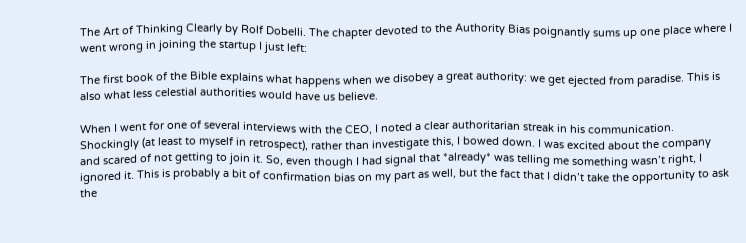The Art of Thinking Clearly by Rolf Dobelli. The chapter devoted to the Authority Bias poignantly sums up one place where I went wrong in joining the startup I just left:

The first book of the Bible explains what happens when we disobey a great authority: we get ejected from paradise. This is also what less celestial authorities would have us believe.

When I went for one of several interviews with the CEO, I noted a clear authoritarian streak in his communication. Shockingly (at least to myself in retrospect), rather than investigate this, I bowed down. I was excited about the company and scared of not getting to join it. So, even though I had signal that *already* was telling me something wasn’t right, I ignored it. This is probably a bit of confirmation bias on my part as well, but the fact that I didn’t take the opportunity to ask the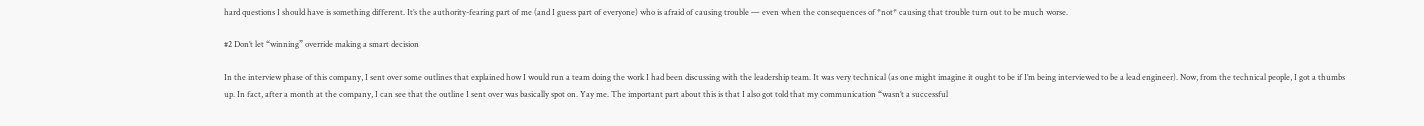hard questions I should have is something different. It’s the authority-fearing part of me (and I guess part of everyone) who is afraid of causing trouble — even when the consequences of *not* causing that trouble turn out to be much worse.

#2 Don’t let “winning” override making a smart decision

In the interview phase of this company, I sent over some outlines that explained how I would run a team doing the work I had been discussing with the leadership team. It was very technical (as one might imagine it ought to be if I’m being interviewed to be a lead engineer). Now, from the technical people, I got a thumbs up. In fact, after a month at the company, I can see that the outline I sent over was basically spot on. Yay me. The important part about this is that I also got told that my communication “wasn’t a successful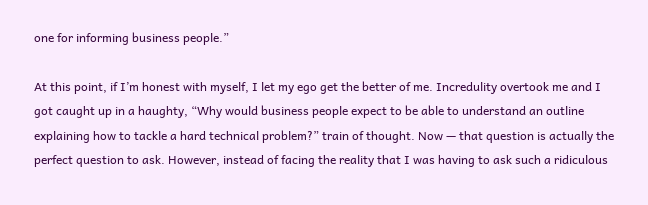one for informing business people.”

At this point, if I’m honest with myself, I let my ego get the better of me. Incredulity overtook me and I got caught up in a haughty, “Why would business people expect to be able to understand an outline explaining how to tackle a hard technical problem?” train of thought. Now — that question is actually the perfect question to ask. However, instead of facing the reality that I was having to ask such a ridiculous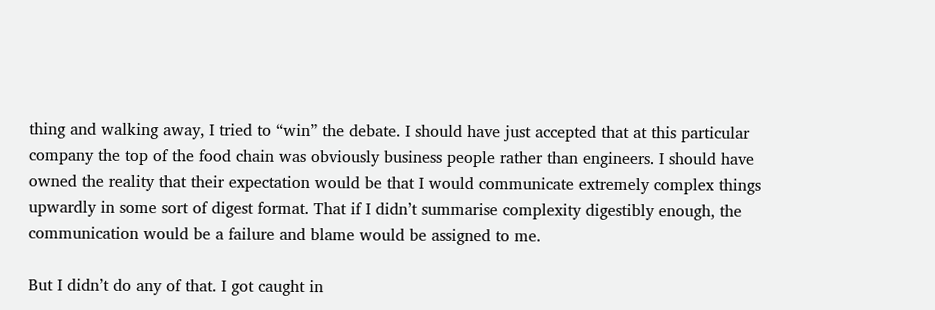thing and walking away, I tried to “win” the debate. I should have just accepted that at this particular company the top of the food chain was obviously business people rather than engineers. I should have owned the reality that their expectation would be that I would communicate extremely complex things upwardly in some sort of digest format. That if I didn’t summarise complexity digestibly enough, the communication would be a failure and blame would be assigned to me.

But I didn’t do any of that. I got caught in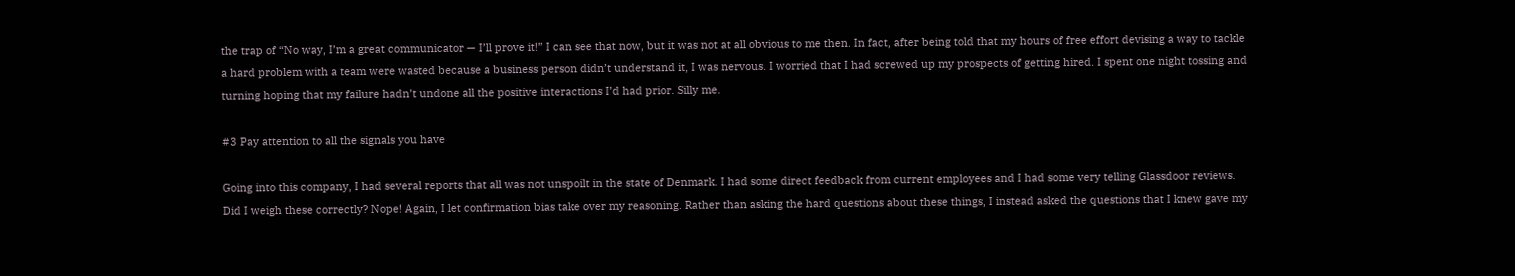the trap of “No way, I’m a great communicator — I’ll prove it!” I can see that now, but it was not at all obvious to me then. In fact, after being told that my hours of free effort devising a way to tackle a hard problem with a team were wasted because a business person didn’t understand it, I was nervous. I worried that I had screwed up my prospects of getting hired. I spent one night tossing and turning hoping that my failure hadn’t undone all the positive interactions I’d had prior. Silly me.

#3 Pay attention to all the signals you have

Going into this company, I had several reports that all was not unspoilt in the state of Denmark. I had some direct feedback from current employees and I had some very telling Glassdoor reviews. Did I weigh these correctly? Nope! Again, I let confirmation bias take over my reasoning. Rather than asking the hard questions about these things, I instead asked the questions that I knew gave my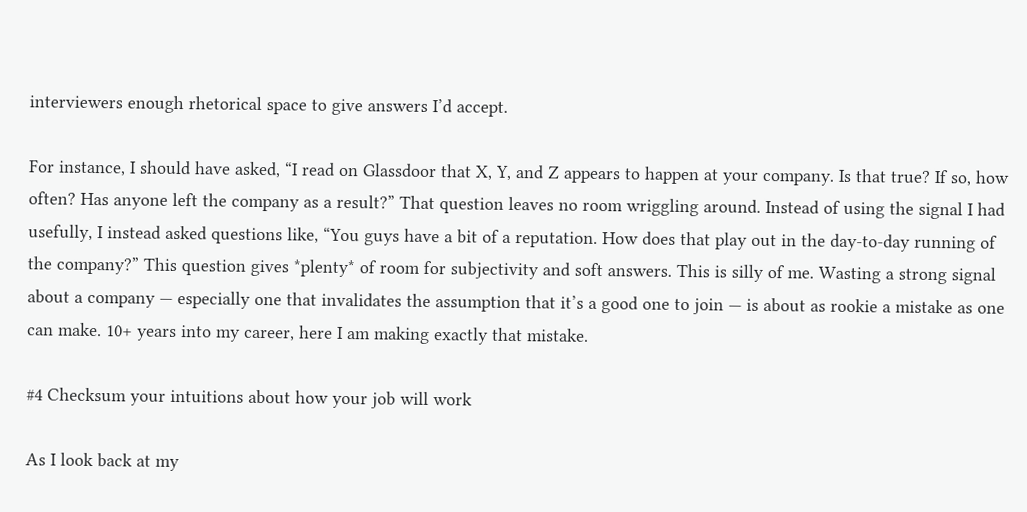interviewers enough rhetorical space to give answers I’d accept.

For instance, I should have asked, “I read on Glassdoor that X, Y, and Z appears to happen at your company. Is that true? If so, how often? Has anyone left the company as a result?” That question leaves no room wriggling around. Instead of using the signal I had usefully, I instead asked questions like, “You guys have a bit of a reputation. How does that play out in the day-to-day running of the company?” This question gives *plenty* of room for subjectivity and soft answers. This is silly of me. Wasting a strong signal about a company — especially one that invalidates the assumption that it’s a good one to join — is about as rookie a mistake as one can make. 10+ years into my career, here I am making exactly that mistake.

#4 Checksum your intuitions about how your job will work

As I look back at my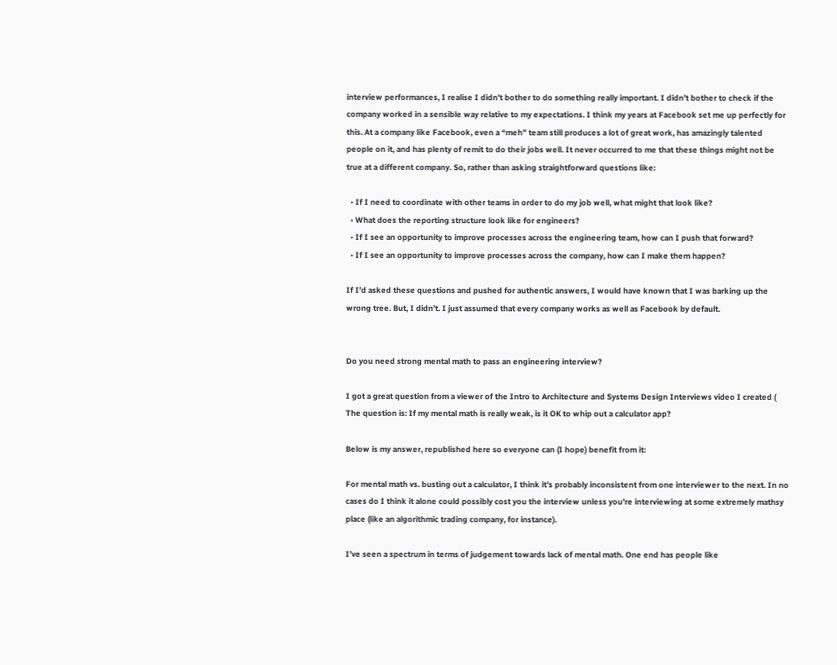interview performances, I realise I didn’t bother to do something really important. I didn’t bother to check if the company worked in a sensible way relative to my expectations. I think my years at Facebook set me up perfectly for this. At a company like Facebook, even a “meh” team still produces a lot of great work, has amazingly talented people on it, and has plenty of remit to do their jobs well. It never occurred to me that these things might not be true at a different company. So, rather than asking straightforward questions like:

  • If I need to coordinate with other teams in order to do my job well, what might that look like?
  • What does the reporting structure look like for engineers?
  • If I see an opportunity to improve processes across the engineering team, how can I push that forward?
  • If I see an opportunity to improve processes across the company, how can I make them happen?

If I’d asked these questions and pushed for authentic answers, I would have known that I was barking up the wrong tree. But, I didn’t. I just assumed that every company works as well as Facebook by default.


Do you need strong mental math to pass an engineering interview?

I got a great question from a viewer of the Intro to Architecture and Systems Design Interviews video I created ( The question is: If my mental math is really weak, is it OK to whip out a calculator app?

Below is my answer, republished here so everyone can (I hope) benefit from it:

For mental math vs. busting out a calculator, I think it’s probably inconsistent from one interviewer to the next. In no cases do I think it alone could possibly cost you the interview unless you’re interviewing at some extremely mathsy place (like an algorithmic trading company, for instance).

I’ve seen a spectrum in terms of judgement towards lack of mental math. One end has people like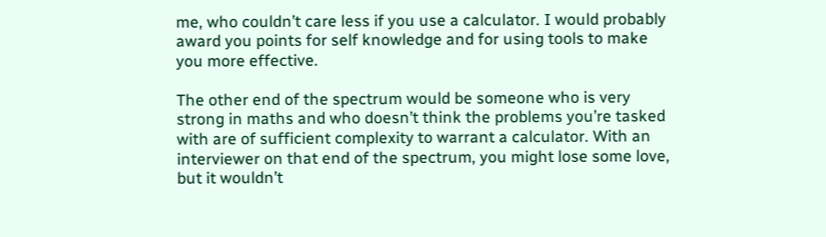me, who couldn’t care less if you use a calculator. I would probably award you points for self knowledge and for using tools to make you more effective.

The other end of the spectrum would be someone who is very strong in maths and who doesn’t think the problems you’re tasked with are of sufficient complexity to warrant a calculator. With an interviewer on that end of the spectrum, you might lose some love, but it wouldn’t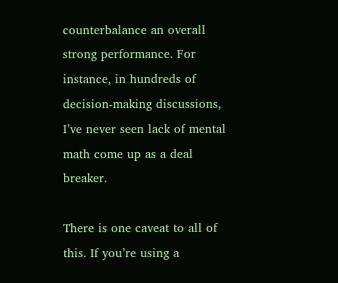counterbalance an overall strong performance. For instance, in hundreds of decision-making discussions, I’ve never seen lack of mental math come up as a deal breaker.

There is one caveat to all of this. If you’re using a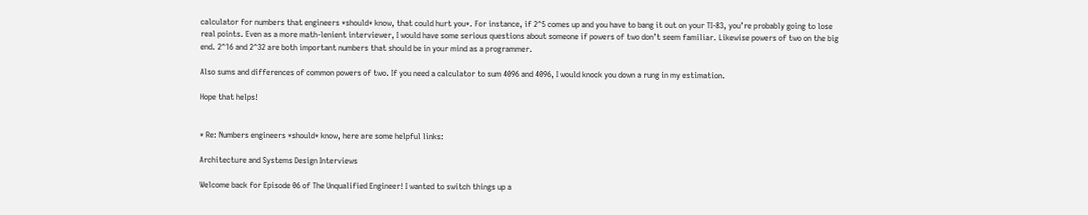calculator for numbers that engineers *should* know, that could hurt you*. For instance, if 2^5 comes up and you have to bang it out on your TI-83, you’re probably going to lose real points. Even as a more math-lenient interviewer, I would have some serious questions about someone if powers of two don’t seem familiar. Likewise powers of two on the big end. 2^16 and 2^32 are both important numbers that should be in your mind as a programmer.

Also sums and differences of common powers of two. If you need a calculator to sum 4096 and 4096, I would knock you down a rung in my estimation.

Hope that helps!


* Re: Numbers engineers *should* know, here are some helpful links:

Architecture and Systems Design Interviews

Welcome back for Episode 06 of The Unqualified Engineer! I wanted to switch things up a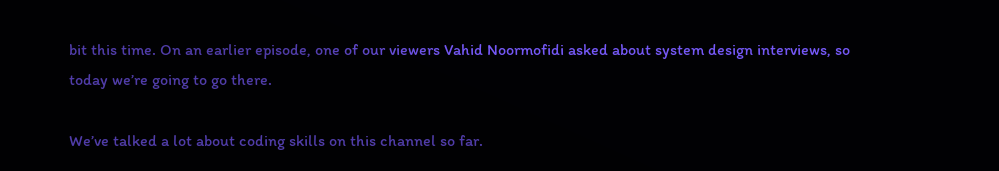bit this time. On an earlier episode, one of our viewers Vahid Noormofidi asked about system design interviews, so today we’re going to go there.

We’ve talked a lot about coding skills on this channel so far.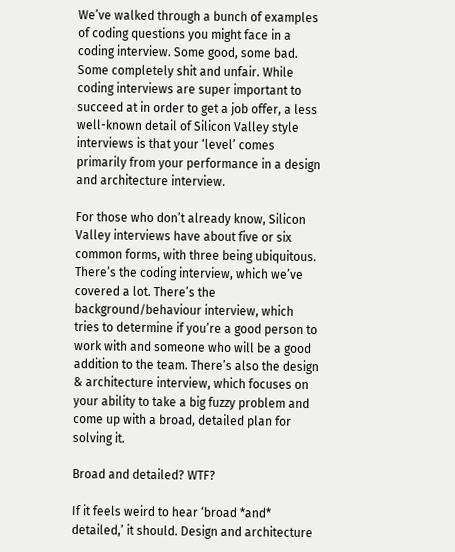We’ve walked through a bunch of examples of coding questions you might face in a coding interview. Some good, some bad. Some completely shit and unfair. While coding interviews are super important to succeed at in order to get a job offer, a less well-known detail of Silicon Valley style interviews is that your ‘level’ comes primarily from your performance in a design and architecture interview.

For those who don’t already know, Silicon Valley interviews have about five or six common forms, with three being ubiquitous. There’s the coding interview, which we’ve covered a lot. There’s the background/behaviour interview, which tries to determine if you’re a good person to work with and someone who will be a good addition to the team. There’s also the design & architecture interview, which focuses on your ability to take a big fuzzy problem and come up with a broad, detailed plan for solving it.

Broad and detailed? WTF?

If it feels weird to hear ‘broad *and* detailed,’ it should. Design and architecture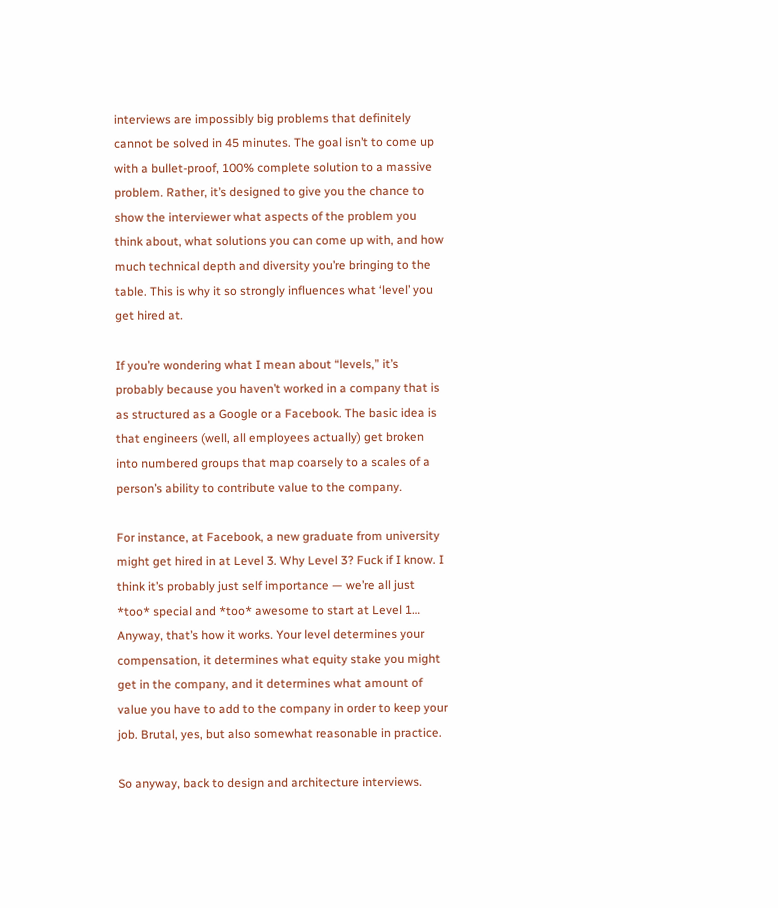interviews are impossibly big problems that definitely cannot be solved in 45 minutes. The goal isn’t to come up with a bullet-proof, 100% complete solution to a massive problem. Rather, it’s designed to give you the chance to show the interviewer what aspects of the problem you think about, what solutions you can come up with, and how much technical depth and diversity you’re bringing to the table. This is why it so strongly influences what ‘level’ you get hired at.

If you’re wondering what I mean about “levels,” it’s probably because you haven’t worked in a company that is as structured as a Google or a Facebook. The basic idea is that engineers (well, all employees actually) get broken into numbered groups that map coarsely to a scales of a person’s ability to contribute value to the company.

For instance, at Facebook, a new graduate from university might get hired in at Level 3. Why Level 3? Fuck if I know. I think it’s probably just self importance — we’re all just *too* special and *too* awesome to start at Level 1… Anyway, that’s how it works. Your level determines your compensation, it determines what equity stake you might get in the company, and it determines what amount of value you have to add to the company in order to keep your job. Brutal, yes, but also somewhat reasonable in practice.

So anyway, back to design and architecture interviews.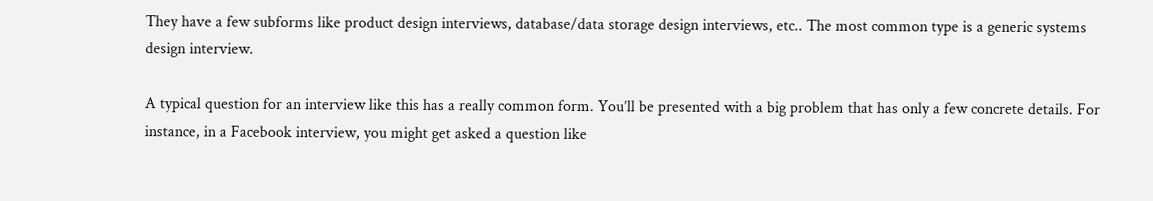They have a few subforms like product design interviews, database/data storage design interviews, etc.. The most common type is a generic systems design interview.

A typical question for an interview like this has a really common form. You’ll be presented with a big problem that has only a few concrete details. For instance, in a Facebook interview, you might get asked a question like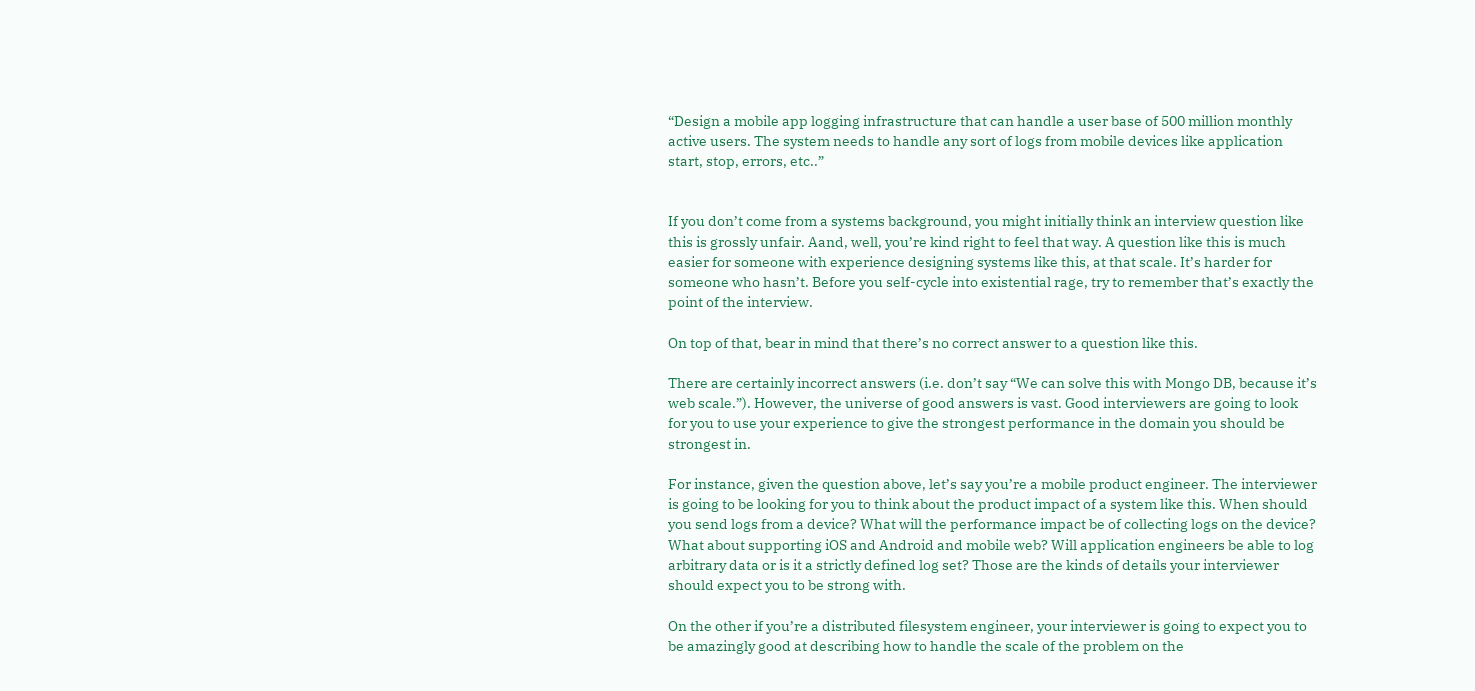“Design a mobile app logging infrastructure that can handle a user base of 500 million monthly active users. The system needs to handle any sort of logs from mobile devices like application start, stop, errors, etc..”


If you don’t come from a systems background, you might initially think an interview question like this is grossly unfair. Aand, well, you’re kind right to feel that way. A question like this is much easier for someone with experience designing systems like this, at that scale. It’s harder for someone who hasn’t. Before you self-cycle into existential rage, try to remember that’s exactly the point of the interview.

On top of that, bear in mind that there’s no correct answer to a question like this.

There are certainly incorrect answers (i.e. don’t say “We can solve this with Mongo DB, because it’s web scale.”). However, the universe of good answers is vast. Good interviewers are going to look for you to use your experience to give the strongest performance in the domain you should be strongest in.

For instance, given the question above, let’s say you’re a mobile product engineer. The interviewer is going to be looking for you to think about the product impact of a system like this. When should you send logs from a device? What will the performance impact be of collecting logs on the device? What about supporting iOS and Android and mobile web? Will application engineers be able to log arbitrary data or is it a strictly defined log set? Those are the kinds of details your interviewer should expect you to be strong with.

On the other if you’re a distributed filesystem engineer, your interviewer is going to expect you to be amazingly good at describing how to handle the scale of the problem on the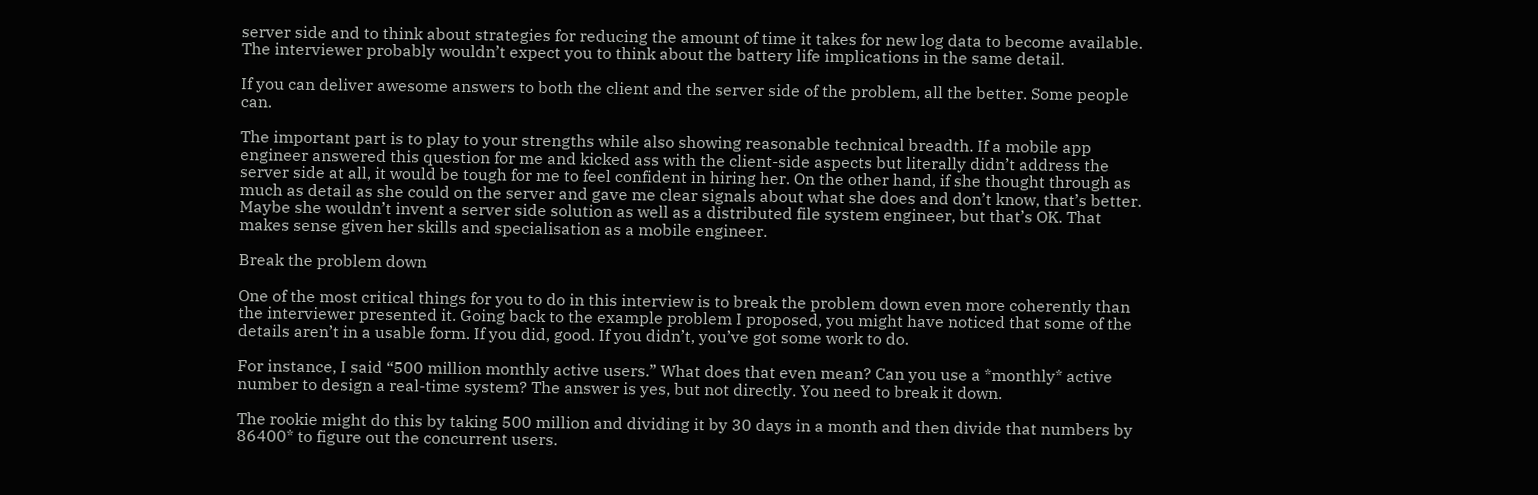server side and to think about strategies for reducing the amount of time it takes for new log data to become available. The interviewer probably wouldn’t expect you to think about the battery life implications in the same detail.

If you can deliver awesome answers to both the client and the server side of the problem, all the better. Some people can.

The important part is to play to your strengths while also showing reasonable technical breadth. If a mobile app engineer answered this question for me and kicked ass with the client-side aspects but literally didn’t address the server side at all, it would be tough for me to feel confident in hiring her. On the other hand, if she thought through as much as detail as she could on the server and gave me clear signals about what she does and don’t know, that’s better. Maybe she wouldn’t invent a server side solution as well as a distributed file system engineer, but that’s OK. That makes sense given her skills and specialisation as a mobile engineer.

Break the problem down

One of the most critical things for you to do in this interview is to break the problem down even more coherently than the interviewer presented it. Going back to the example problem I proposed, you might have noticed that some of the details aren’t in a usable form. If you did, good. If you didn’t, you’ve got some work to do.

For instance, I said “500 million monthly active users.” What does that even mean? Can you use a *monthly* active number to design a real-time system? The answer is yes, but not directly. You need to break it down.

The rookie might do this by taking 500 million and dividing it by 30 days in a month and then divide that numbers by 86400* to figure out the concurrent users.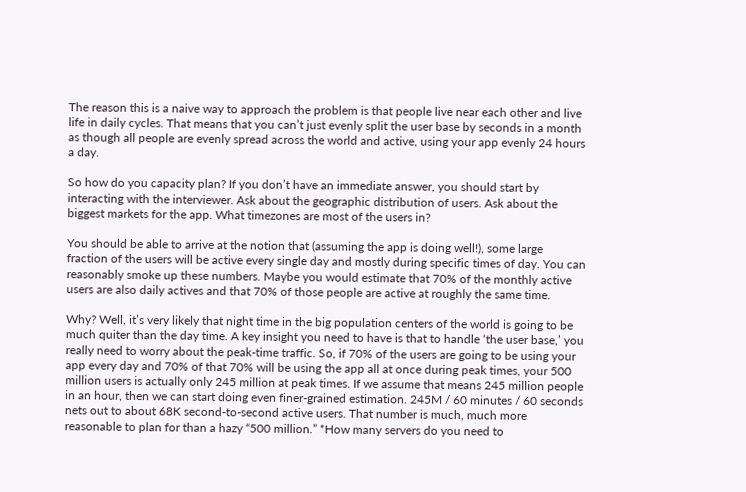The reason this is a naive way to approach the problem is that people live near each other and live life in daily cycles. That means that you can’t just evenly split the user base by seconds in a month as though all people are evenly spread across the world and active, using your app evenly 24 hours a day.

So how do you capacity plan? If you don’t have an immediate answer, you should start by interacting with the interviewer. Ask about the geographic distribution of users. Ask about the biggest markets for the app. What timezones are most of the users in?

You should be able to arrive at the notion that (assuming the app is doing well!), some large fraction of the users will be active every single day and mostly during specific times of day. You can reasonably smoke up these numbers. Maybe you would estimate that 70% of the monthly active users are also daily actives and that 70% of those people are active at roughly the same time.

Why? Well, it’s very likely that night time in the big population centers of the world is going to be much quiter than the day time. A key insight you need to have is that to handle ‘the user base,’ you really need to worry about the peak-time traffic. So, if 70% of the users are going to be using your app every day and 70% of that 70% will be using the app all at once during peak times, your 500 million users is actually only 245 million at peak times. If we assume that means 245 million people in an hour, then we can start doing even finer-grained estimation. 245M / 60 minutes / 60 seconds nets out to about 68K second-to-second active users. That number is much, much more reasonable to plan for than a hazy “500 million.” *How many servers do you need to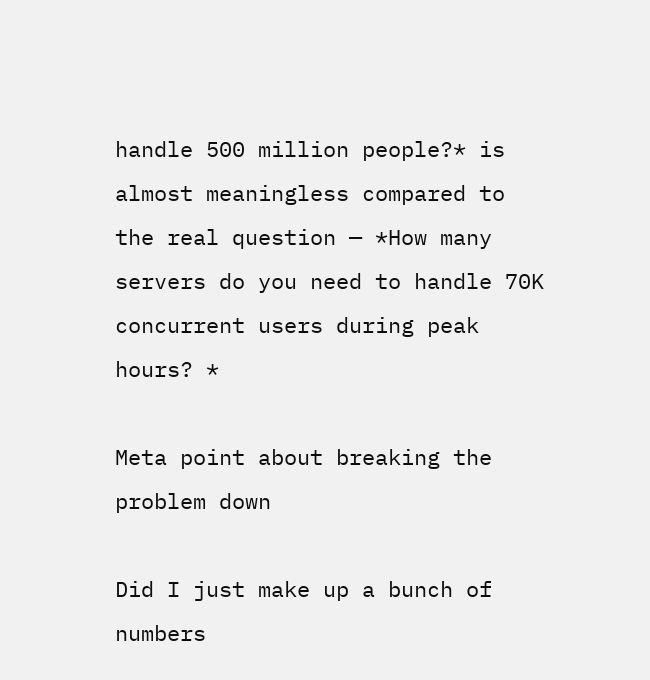handle 500 million people?* is almost meaningless compared to the real question — *How many servers do you need to handle 70K concurrent users during peak hours? *

Meta point about breaking the problem down

Did I just make up a bunch of numbers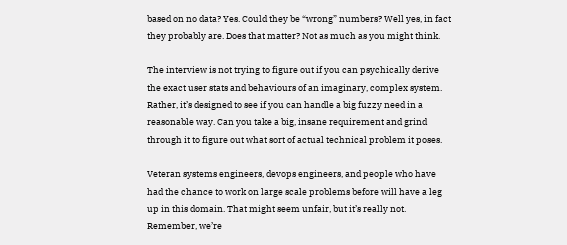based on no data? Yes. Could they be “wrong” numbers? Well yes, in fact they probably are. Does that matter? Not as much as you might think.

The interview is not trying to figure out if you can psychically derive the exact user stats and behaviours of an imaginary, complex system. Rather, it’s designed to see if you can handle a big fuzzy need in a reasonable way. Can you take a big, insane requirement and grind through it to figure out what sort of actual technical problem it poses.

Veteran systems engineers, devops engineers, and people who have had the chance to work on large scale problems before will have a leg up in this domain. That might seem unfair, but it’s really not. Remember, we’re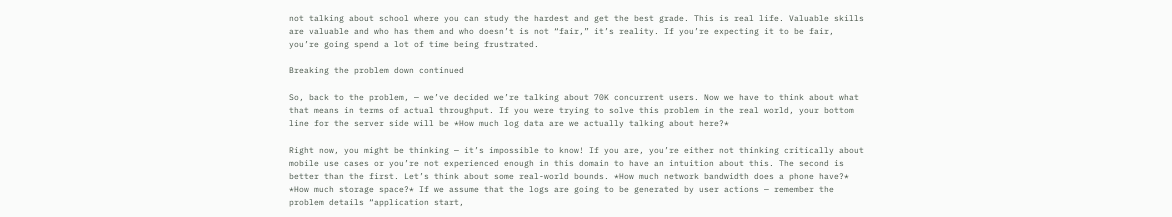not talking about school where you can study the hardest and get the best grade. This is real life. Valuable skills are valuable and who has them and who doesn’t is not “fair,” it’s reality. If you’re expecting it to be fair, you’re going spend a lot of time being frustrated.

Breaking the problem down continued

So, back to the problem, — we’ve decided we’re talking about 70K concurrent users. Now we have to think about what that means in terms of actual throughput. If you were trying to solve this problem in the real world, your bottom line for the server side will be *How much log data are we actually talking about here?*

Right now, you might be thinking — it’s impossible to know! If you are, you’re either not thinking critically about mobile use cases or you’re not experienced enough in this domain to have an intuition about this. The second is better than the first. Let’s think about some real-world bounds. *How much network bandwidth does a phone have?* *How much storage space?* If we assume that the logs are going to be generated by user actions — remember the problem details “application start,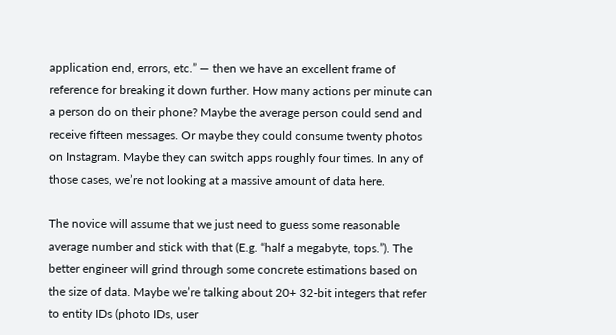application end, errors, etc.” — then we have an excellent frame of reference for breaking it down further. How many actions per minute can a person do on their phone? Maybe the average person could send and receive fifteen messages. Or maybe they could consume twenty photos on Instagram. Maybe they can switch apps roughly four times. In any of those cases, we’re not looking at a massive amount of data here.

The novice will assume that we just need to guess some reasonable average number and stick with that (E.g. “half a megabyte, tops.”). The better engineer will grind through some concrete estimations based on the size of data. Maybe we’re talking about 20+ 32-bit integers that refer to entity IDs (photo IDs, user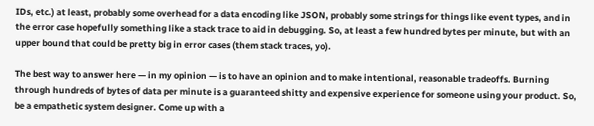IDs, etc.) at least, probably some overhead for a data encoding like JSON, probably some strings for things like event types, and in the error case hopefully something like a stack trace to aid in debugging. So, at least a few hundred bytes per minute, but with an upper bound that could be pretty big in error cases (them stack traces, yo).

The best way to answer here — in my opinion — is to have an opinion and to make intentional, reasonable tradeoffs. Burning through hundreds of bytes of data per minute is a guaranteed shitty and expensive experience for someone using your product. So, be a empathetic system designer. Come up with a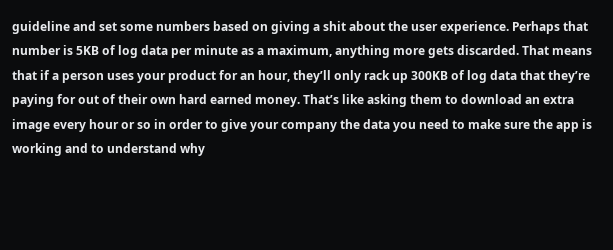guideline and set some numbers based on giving a shit about the user experience. Perhaps that number is 5KB of log data per minute as a maximum, anything more gets discarded. That means that if a person uses your product for an hour, they’ll only rack up 300KB of log data that they’re paying for out of their own hard earned money. That’s like asking them to download an extra image every hour or so in order to give your company the data you need to make sure the app is working and to understand why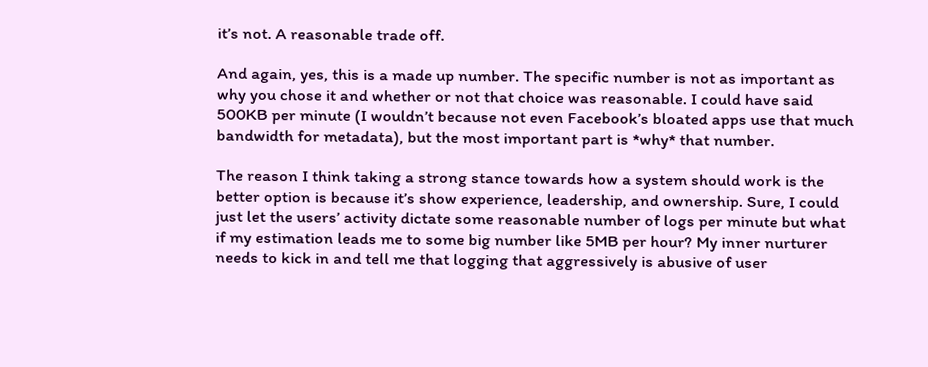it’s not. A reasonable trade off.

And again, yes, this is a made up number. The specific number is not as important as why you chose it and whether or not that choice was reasonable. I could have said 500KB per minute (I wouldn’t because not even Facebook’s bloated apps use that much bandwidth for metadata), but the most important part is *why* that number.

The reason I think taking a strong stance towards how a system should work is the better option is because it’s show experience, leadership, and ownership. Sure, I could just let the users’ activity dictate some reasonable number of logs per minute but what if my estimation leads me to some big number like 5MB per hour? My inner nurturer needs to kick in and tell me that logging that aggressively is abusive of user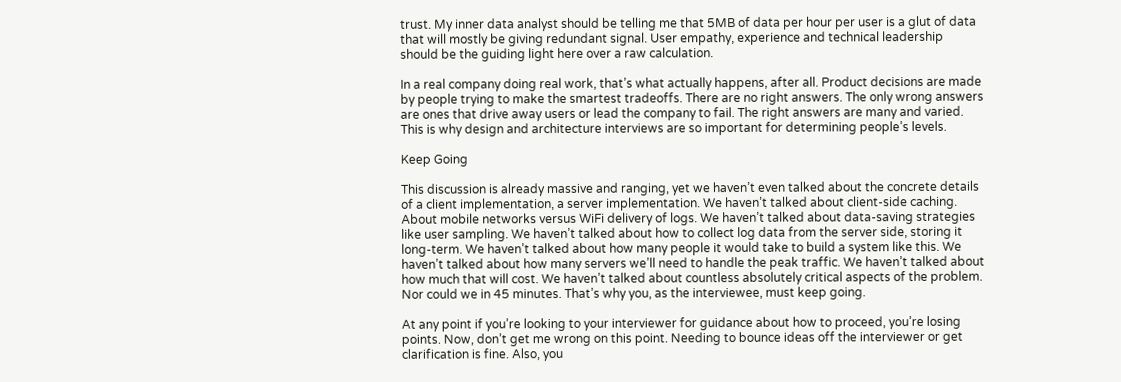trust. My inner data analyst should be telling me that 5MB of data per hour per user is a glut of data that will mostly be giving redundant signal. User empathy, experience and technical leadership should be the guiding light here over a raw calculation.

In a real company doing real work, that’s what actually happens, after all. Product decisions are made by people trying to make the smartest tradeoffs. There are no right answers. The only wrong answers are ones that drive away users or lead the company to fail. The right answers are many and varied. This is why design and architecture interviews are so important for determining people’s levels.

Keep Going

This discussion is already massive and ranging, yet we haven’t even talked about the concrete details of a client implementation, a server implementation. We haven’t talked about client-side caching. About mobile networks versus WiFi delivery of logs. We haven’t talked about data-saving strategies like user sampling. We haven’t talked about how to collect log data from the server side, storing it long-term. We haven’t talked about how many people it would take to build a system like this. We haven’t talked about how many servers we’ll need to handle the peak traffic. We haven’t talked about how much that will cost. We haven’t talked about countless absolutely critical aspects of the problem. Nor could we in 45 minutes. That’s why you, as the interviewee, must keep going.

At any point if you’re looking to your interviewer for guidance about how to proceed, you’re losing points. Now, don’t get me wrong on this point. Needing to bounce ideas off the interviewer or get clarification is fine. Also, you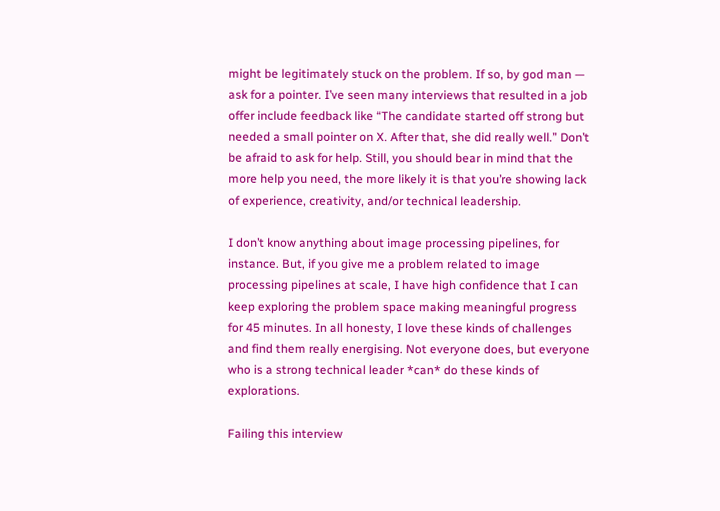might be legitimately stuck on the problem. If so, by god man — ask for a pointer. I’ve seen many interviews that resulted in a job offer include feedback like “The candidate started off strong but needed a small pointer on X. After that, she did really well.” Don’t be afraid to ask for help. Still, you should bear in mind that the more help you need, the more likely it is that you’re showing lack of experience, creativity, and/or technical leadership.

I don’t know anything about image processing pipelines, for instance. But, if you give me a problem related to image processing pipelines at scale, I have high confidence that I can keep exploring the problem space making meaningful progress for 45 minutes. In all honesty, I love these kinds of challenges and find them really energising. Not everyone does, but everyone who is a strong technical leader *can* do these kinds of explorations.

Failing this interview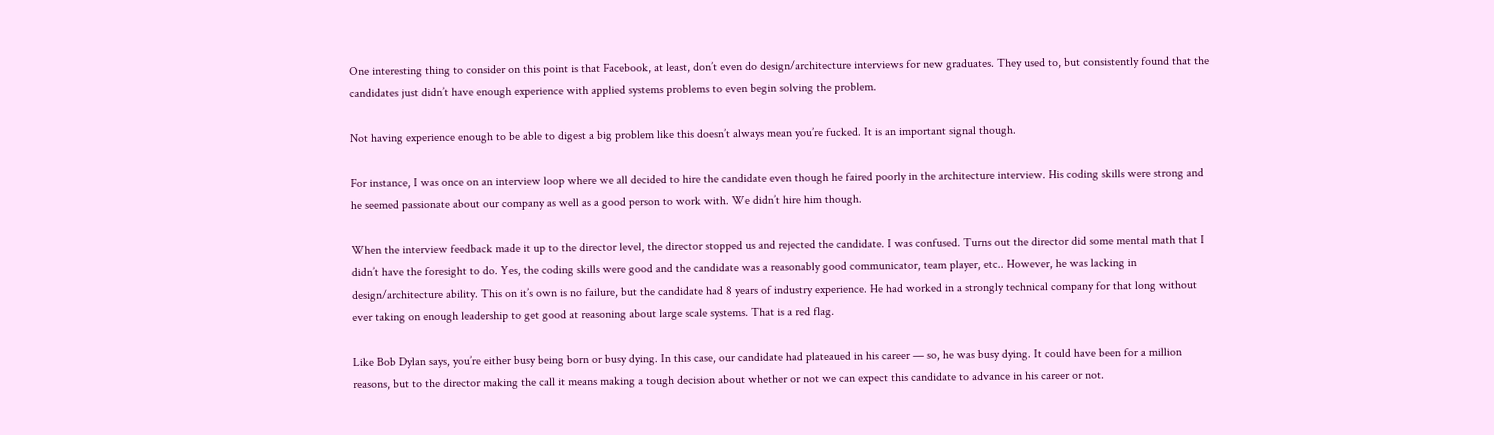One interesting thing to consider on this point is that Facebook, at least, don’t even do design/architecture interviews for new graduates. They used to, but consistently found that the candidates just didn’t have enough experience with applied systems problems to even begin solving the problem.

Not having experience enough to be able to digest a big problem like this doesn’t always mean you’re fucked. It is an important signal though.

For instance, I was once on an interview loop where we all decided to hire the candidate even though he faired poorly in the architecture interview. His coding skills were strong and he seemed passionate about our company as well as a good person to work with. We didn’t hire him though.

When the interview feedback made it up to the director level, the director stopped us and rejected the candidate. I was confused. Turns out the director did some mental math that I didn’t have the foresight to do. Yes, the coding skills were good and the candidate was a reasonably good communicator, team player, etc.. However, he was lacking in design/architecture ability. This on it’s own is no failure, but the candidate had 8 years of industry experience. He had worked in a strongly technical company for that long without ever taking on enough leadership to get good at reasoning about large scale systems. That is a red flag.

Like Bob Dylan says, you’re either busy being born or busy dying. In this case, our candidate had plateaued in his career — so, he was busy dying. It could have been for a million reasons, but to the director making the call it means making a tough decision about whether or not we can expect this candidate to advance in his career or not.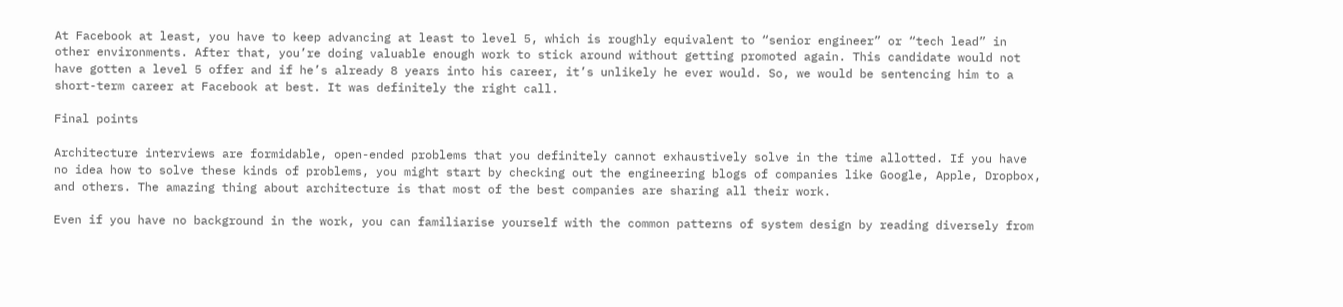At Facebook at least, you have to keep advancing at least to level 5, which is roughly equivalent to “senior engineer” or “tech lead” in other environments. After that, you’re doing valuable enough work to stick around without getting promoted again. This candidate would not have gotten a level 5 offer and if he’s already 8 years into his career, it’s unlikely he ever would. So, we would be sentencing him to a short-term career at Facebook at best. It was definitely the right call.

Final points

Architecture interviews are formidable, open-ended problems that you definitely cannot exhaustively solve in the time allotted. If you have no idea how to solve these kinds of problems, you might start by checking out the engineering blogs of companies like Google, Apple, Dropbox, and others. The amazing thing about architecture is that most of the best companies are sharing all their work.

Even if you have no background in the work, you can familiarise yourself with the common patterns of system design by reading diversely from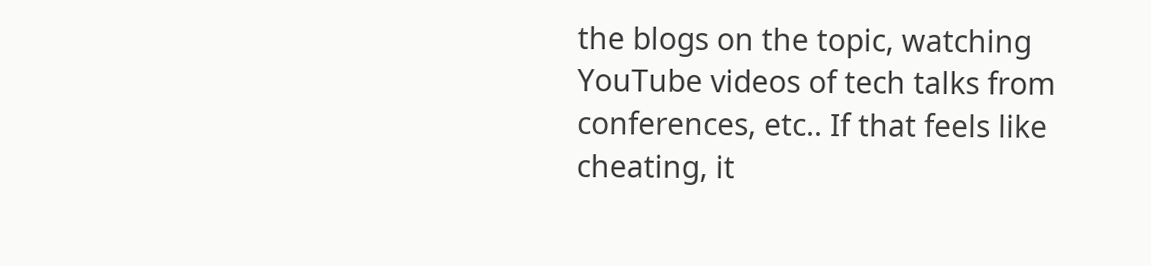the blogs on the topic, watching YouTube videos of tech talks from conferences, etc.. If that feels like cheating, it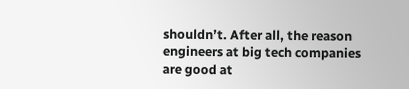shouldn’t. After all, the reason engineers at big tech companies are good at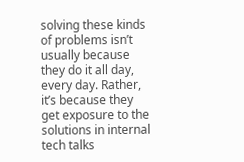solving these kinds of problems isn’t usually because they do it all day, every day. Rather, it’s because they get exposure to the solutions in internal tech talks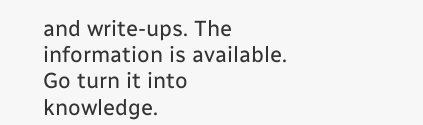and write-ups. The information is available. Go turn it into knowledge.